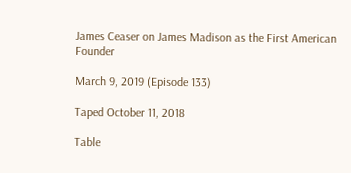James Ceaser on James Madison as the First American Founder

March 9, 2019 (Episode 133)

Taped October 11, 2018

Table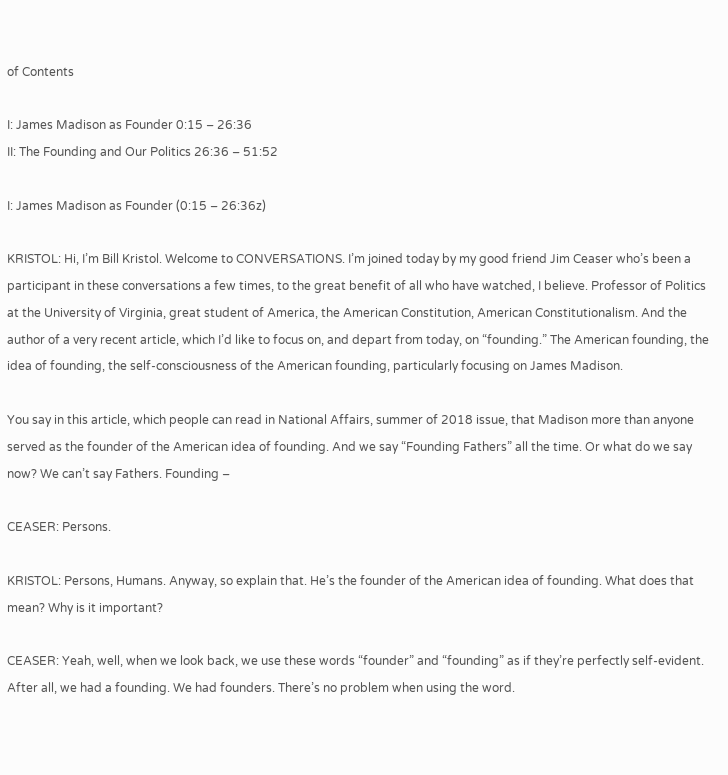of Contents

I: James Madison as Founder 0:15 – 26:36
II: The Founding and Our Politics 26:36 – 51:52

I: James Madison as Founder (0:15 – 26:36z)

KRISTOL: Hi, I’m Bill Kristol. Welcome to CONVERSATIONS. I’m joined today by my good friend Jim Ceaser who’s been a participant in these conversations a few times, to the great benefit of all who have watched, I believe. Professor of Politics at the University of Virginia, great student of America, the American Constitution, American Constitutionalism. And the author of a very recent article, which I’d like to focus on, and depart from today, on “founding.” The American founding, the idea of founding, the self-consciousness of the American founding, particularly focusing on James Madison.

You say in this article, which people can read in National Affairs, summer of 2018 issue, that Madison more than anyone served as the founder of the American idea of founding. And we say “Founding Fathers” all the time. Or what do we say now? We can’t say Fathers. Founding –

CEASER: Persons.

KRISTOL: Persons, Humans. Anyway, so explain that. He’s the founder of the American idea of founding. What does that mean? Why is it important?

CEASER: Yeah, well, when we look back, we use these words “founder” and “founding” as if they’re perfectly self-evident. After all, we had a founding. We had founders. There’s no problem when using the word.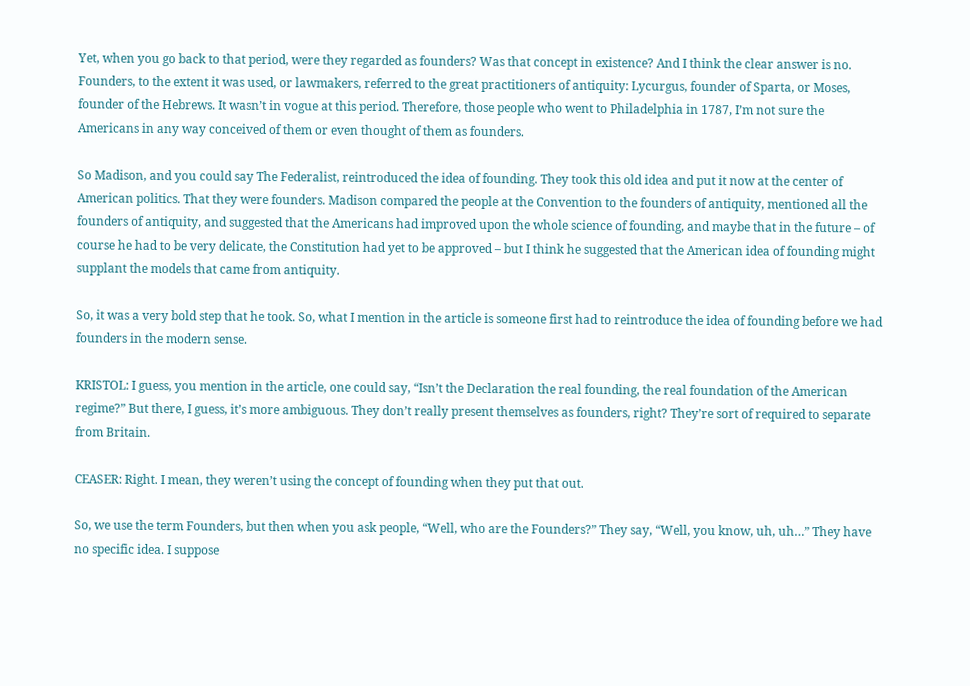Yet, when you go back to that period, were they regarded as founders? Was that concept in existence? And I think the clear answer is no. Founders, to the extent it was used, or lawmakers, referred to the great practitioners of antiquity: Lycurgus, founder of Sparta, or Moses, founder of the Hebrews. It wasn’t in vogue at this period. Therefore, those people who went to Philadelphia in 1787, I’m not sure the Americans in any way conceived of them or even thought of them as founders.

So Madison, and you could say The Federalist, reintroduced the idea of founding. They took this old idea and put it now at the center of American politics. That they were founders. Madison compared the people at the Convention to the founders of antiquity, mentioned all the founders of antiquity, and suggested that the Americans had improved upon the whole science of founding, and maybe that in the future – of course he had to be very delicate, the Constitution had yet to be approved – but I think he suggested that the American idea of founding might supplant the models that came from antiquity.

So, it was a very bold step that he took. So, what I mention in the article is someone first had to reintroduce the idea of founding before we had founders in the modern sense.

KRISTOL: I guess, you mention in the article, one could say, “Isn’t the Declaration the real founding, the real foundation of the American regime?” But there, I guess, it’s more ambiguous. They don’t really present themselves as founders, right? They’re sort of required to separate from Britain.

CEASER: Right. I mean, they weren’t using the concept of founding when they put that out.

So, we use the term Founders, but then when you ask people, “Well, who are the Founders?” They say, “Well, you know, uh, uh…” They have no specific idea. I suppose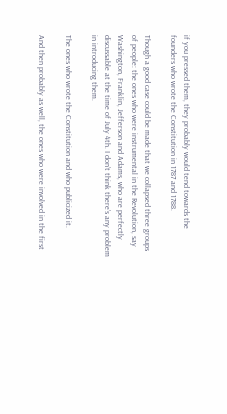if you pressed them, they probably would tend towards the founders who wrote the Constitution in 1787 and 1788.

Though a good case could be made that we collapsed three groups of people: the ones who were instrumental in the Revolution, say Washington, Franklin, Jefferson and Adams, who are perfectly discussable at the time of July 4th. I don’t think there’s any problem in introducing them.

The ones who wrote the Constitution and who publicized it.

And then probably as well, the ones who were involved in the first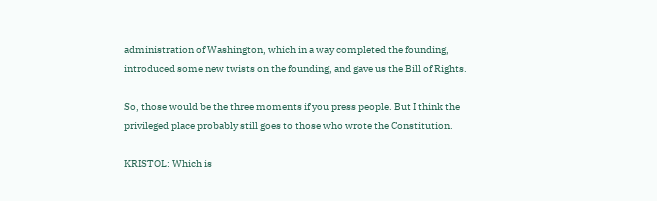administration of Washington, which in a way completed the founding, introduced some new twists on the founding, and gave us the Bill of Rights.

So, those would be the three moments if you press people. But I think the privileged place probably still goes to those who wrote the Constitution.

KRISTOL: Which is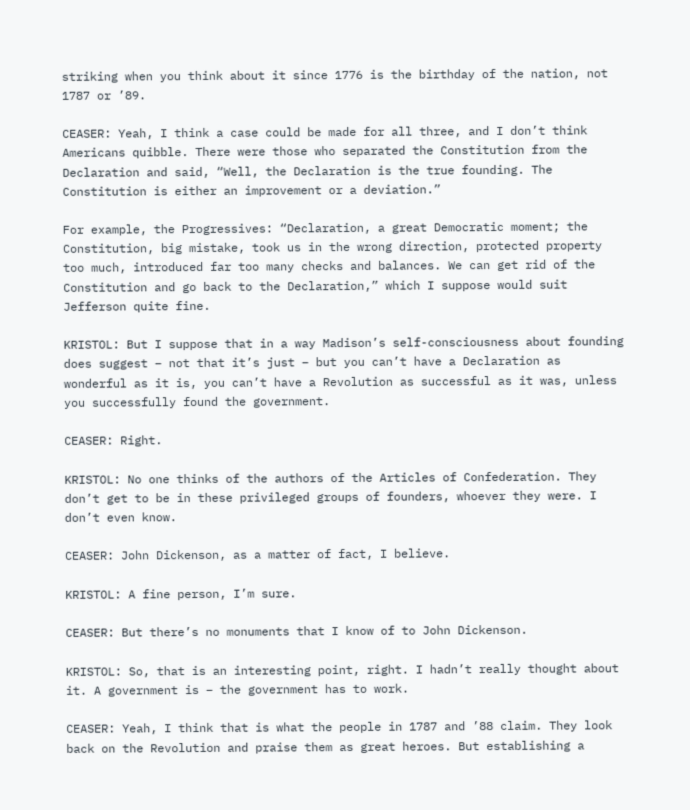striking when you think about it since 1776 is the birthday of the nation, not 1787 or ’89.

CEASER: Yeah, I think a case could be made for all three, and I don’t think Americans quibble. There were those who separated the Constitution from the Declaration and said, “Well, the Declaration is the true founding. The Constitution is either an improvement or a deviation.”

For example, the Progressives: “Declaration, a great Democratic moment; the Constitution, big mistake, took us in the wrong direction, protected property too much, introduced far too many checks and balances. We can get rid of the Constitution and go back to the Declaration,” which I suppose would suit Jefferson quite fine.

KRISTOL: But I suppose that in a way Madison’s self-consciousness about founding does suggest – not that it’s just – but you can’t have a Declaration as wonderful as it is, you can’t have a Revolution as successful as it was, unless you successfully found the government.

CEASER: Right.

KRISTOL: No one thinks of the authors of the Articles of Confederation. They don’t get to be in these privileged groups of founders, whoever they were. I don’t even know.

CEASER: John Dickenson, as a matter of fact, I believe.

KRISTOL: A fine person, I’m sure.

CEASER: But there’s no monuments that I know of to John Dickenson.

KRISTOL: So, that is an interesting point, right. I hadn’t really thought about it. A government is – the government has to work.

CEASER: Yeah, I think that is what the people in 1787 and ’88 claim. They look back on the Revolution and praise them as great heroes. But establishing a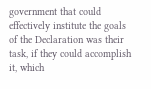government that could effectively institute the goals of the Declaration was their task, if they could accomplish it, which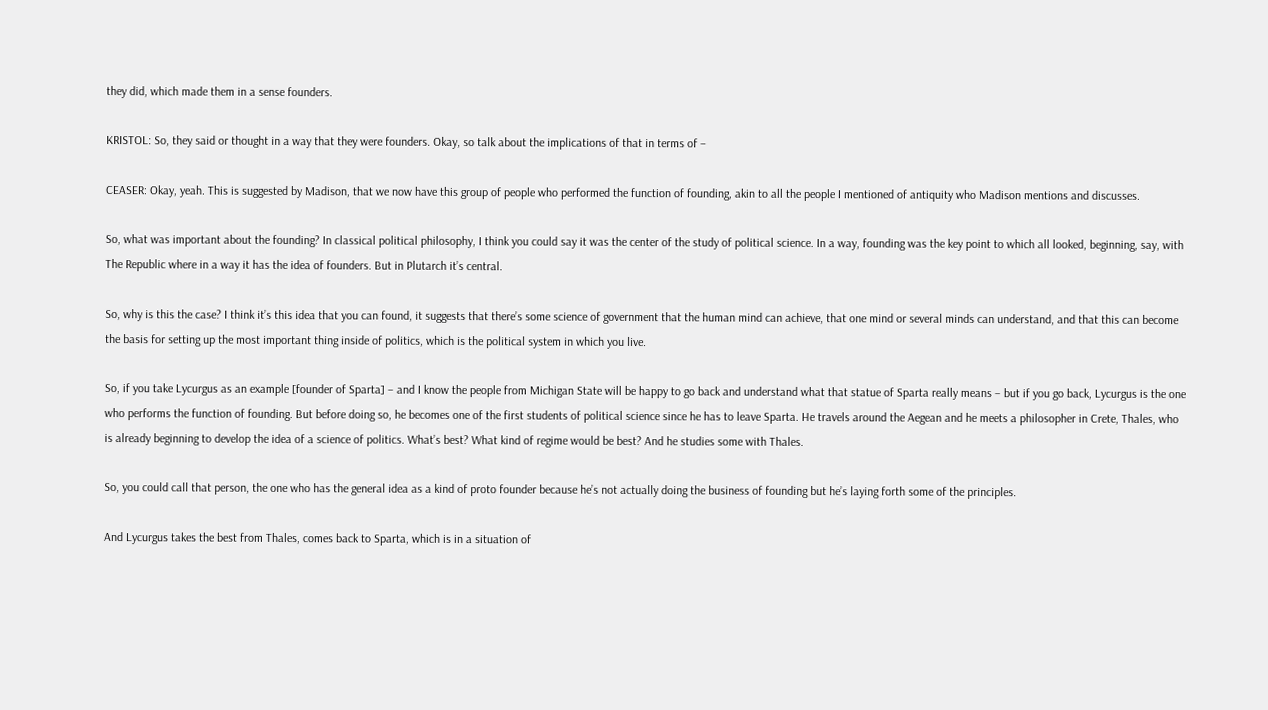they did, which made them in a sense founders.

KRISTOL: So, they said or thought in a way that they were founders. Okay, so talk about the implications of that in terms of –

CEASER: Okay, yeah. This is suggested by Madison, that we now have this group of people who performed the function of founding, akin to all the people I mentioned of antiquity who Madison mentions and discusses.

So, what was important about the founding? In classical political philosophy, I think you could say it was the center of the study of political science. In a way, founding was the key point to which all looked, beginning, say, with The Republic where in a way it has the idea of founders. But in Plutarch it’s central.

So, why is this the case? I think it’s this idea that you can found, it suggests that there’s some science of government that the human mind can achieve, that one mind or several minds can understand, and that this can become the basis for setting up the most important thing inside of politics, which is the political system in which you live.

So, if you take Lycurgus as an example [founder of Sparta] – and I know the people from Michigan State will be happy to go back and understand what that statue of Sparta really means – but if you go back, Lycurgus is the one who performs the function of founding. But before doing so, he becomes one of the first students of political science since he has to leave Sparta. He travels around the Aegean and he meets a philosopher in Crete, Thales, who is already beginning to develop the idea of a science of politics. What’s best? What kind of regime would be best? And he studies some with Thales.

So, you could call that person, the one who has the general idea as a kind of proto founder because he’s not actually doing the business of founding but he’s laying forth some of the principles.

And Lycurgus takes the best from Thales, comes back to Sparta, which is in a situation of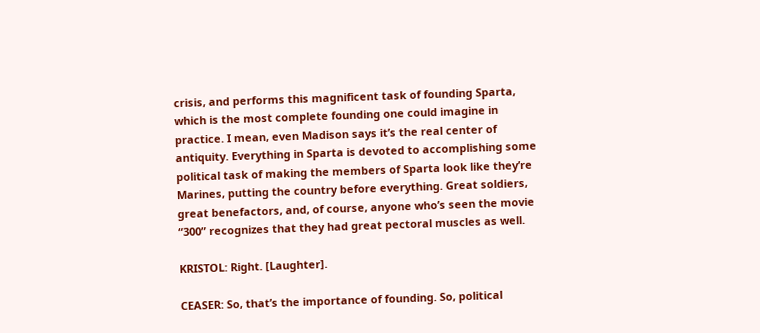crisis, and performs this magnificent task of founding Sparta, which is the most complete founding one could imagine in practice. I mean, even Madison says it’s the real center of antiquity. Everything in Sparta is devoted to accomplishing some political task of making the members of Sparta look like they’re Marines, putting the country before everything. Great soldiers, great benefactors, and, of course, anyone who’s seen the movie “300” recognizes that they had great pectoral muscles as well.

KRISTOL: Right. [Laughter].

CEASER: So, that’s the importance of founding. So, political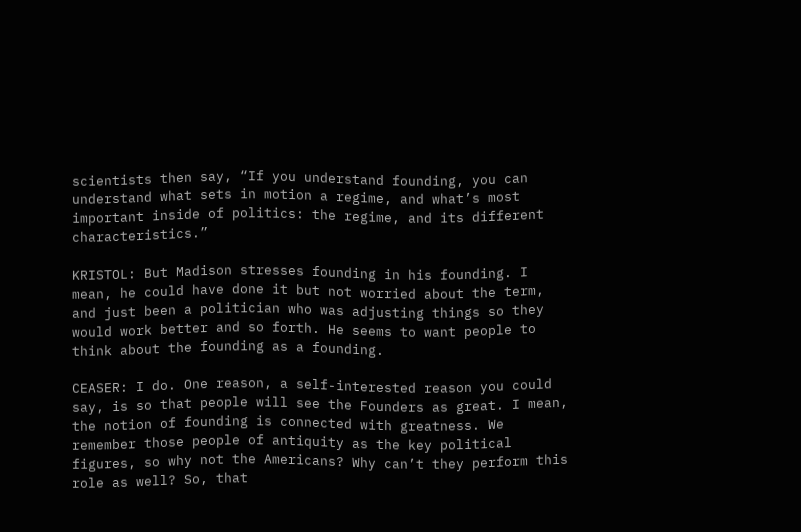scientists then say, “If you understand founding, you can understand what sets in motion a regime, and what’s most important inside of politics: the regime, and its different characteristics.”

KRISTOL: But Madison stresses founding in his founding. I mean, he could have done it but not worried about the term, and just been a politician who was adjusting things so they would work better and so forth. He seems to want people to think about the founding as a founding.

CEASER: I do. One reason, a self-interested reason you could say, is so that people will see the Founders as great. I mean, the notion of founding is connected with greatness. We remember those people of antiquity as the key political figures, so why not the Americans? Why can’t they perform this role as well? So, that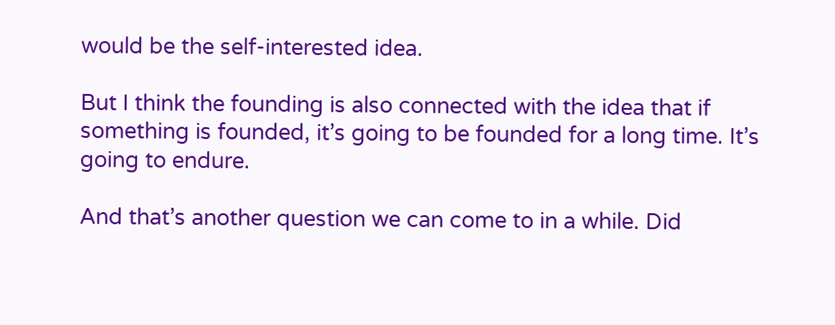would be the self-interested idea.

But I think the founding is also connected with the idea that if something is founded, it’s going to be founded for a long time. It’s going to endure.

And that’s another question we can come to in a while. Did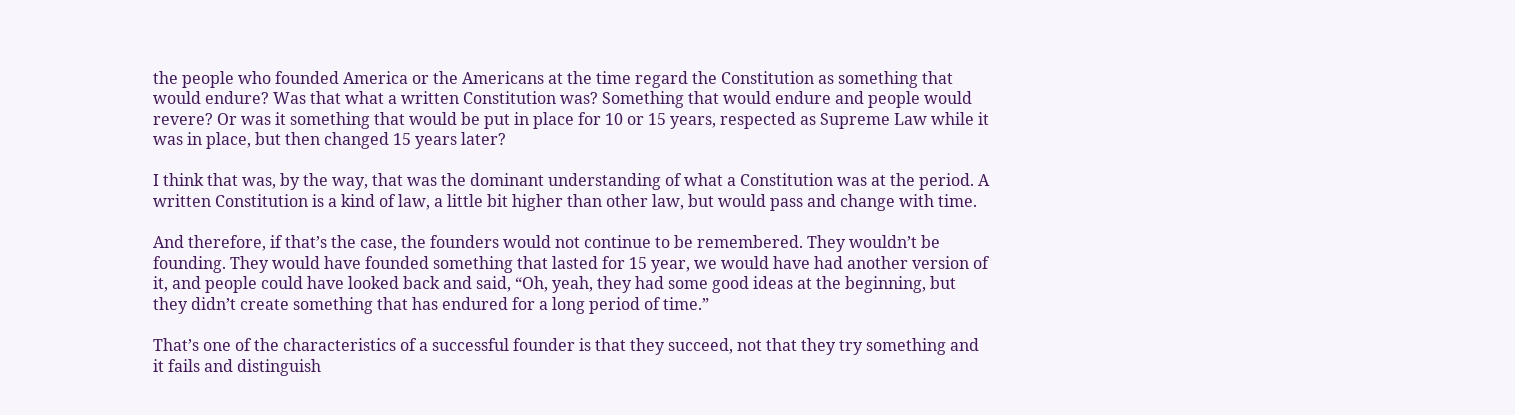the people who founded America or the Americans at the time regard the Constitution as something that would endure? Was that what a written Constitution was? Something that would endure and people would revere? Or was it something that would be put in place for 10 or 15 years, respected as Supreme Law while it was in place, but then changed 15 years later?

I think that was, by the way, that was the dominant understanding of what a Constitution was at the period. A written Constitution is a kind of law, a little bit higher than other law, but would pass and change with time.

And therefore, if that’s the case, the founders would not continue to be remembered. They wouldn’t be founding. They would have founded something that lasted for 15 year, we would have had another version of it, and people could have looked back and said, “Oh, yeah, they had some good ideas at the beginning, but they didn’t create something that has endured for a long period of time.”

That’s one of the characteristics of a successful founder is that they succeed, not that they try something and it fails and distinguish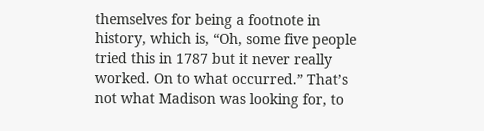themselves for being a footnote in history, which is, “Oh, some five people tried this in 1787 but it never really worked. On to what occurred.” That’s not what Madison was looking for, to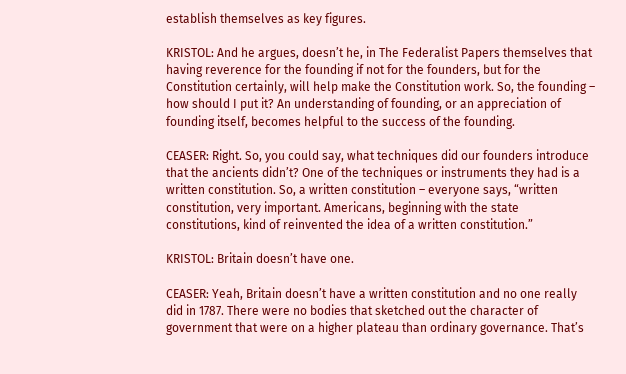establish themselves as key figures.

KRISTOL: And he argues, doesn’t he, in The Federalist Papers themselves that having reverence for the founding if not for the founders, but for the Constitution certainly, will help make the Constitution work. So, the founding – how should I put it? An understanding of founding, or an appreciation of founding itself, becomes helpful to the success of the founding.

CEASER: Right. So, you could say, what techniques did our founders introduce that the ancients didn’t? One of the techniques or instruments they had is a written constitution. So, a written constitution – everyone says, “written constitution, very important. Americans, beginning with the state constitutions, kind of reinvented the idea of a written constitution.”

KRISTOL: Britain doesn’t have one.

CEASER: Yeah, Britain doesn’t have a written constitution and no one really did in 1787. There were no bodies that sketched out the character of government that were on a higher plateau than ordinary governance. That’s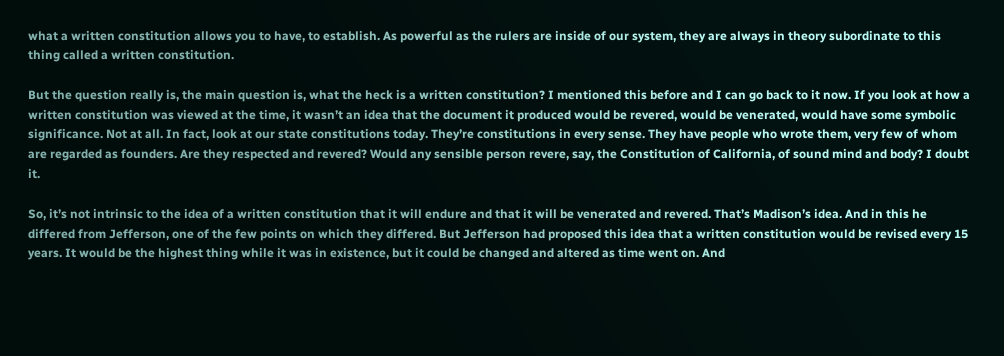what a written constitution allows you to have, to establish. As powerful as the rulers are inside of our system, they are always in theory subordinate to this thing called a written constitution.

But the question really is, the main question is, what the heck is a written constitution? I mentioned this before and I can go back to it now. If you look at how a written constitution was viewed at the time, it wasn’t an idea that the document it produced would be revered, would be venerated, would have some symbolic significance. Not at all. In fact, look at our state constitutions today. They’re constitutions in every sense. They have people who wrote them, very few of whom are regarded as founders. Are they respected and revered? Would any sensible person revere, say, the Constitution of California, of sound mind and body? I doubt it.

So, it’s not intrinsic to the idea of a written constitution that it will endure and that it will be venerated and revered. That’s Madison’s idea. And in this he differed from Jefferson, one of the few points on which they differed. But Jefferson had proposed this idea that a written constitution would be revised every 15 years. It would be the highest thing while it was in existence, but it could be changed and altered as time went on. And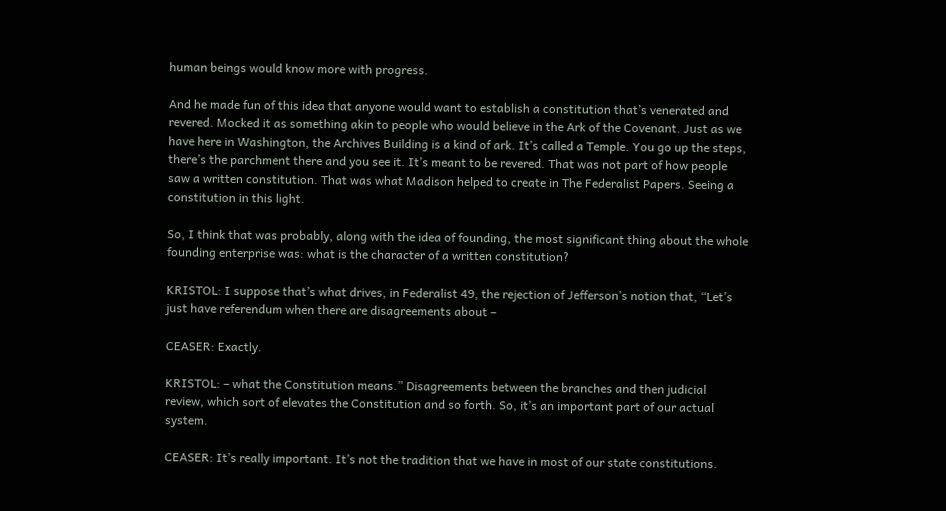human beings would know more with progress.

And he made fun of this idea that anyone would want to establish a constitution that’s venerated and revered. Mocked it as something akin to people who would believe in the Ark of the Covenant. Just as we have here in Washington, the Archives Building is a kind of ark. It’s called a Temple. You go up the steps, there’s the parchment there and you see it. It’s meant to be revered. That was not part of how people saw a written constitution. That was what Madison helped to create in The Federalist Papers. Seeing a constitution in this light.

So, I think that was probably, along with the idea of founding, the most significant thing about the whole founding enterprise was: what is the character of a written constitution?

KRISTOL: I suppose that’s what drives, in Federalist 49, the rejection of Jefferson’s notion that, “Let’s just have referendum when there are disagreements about –

CEASER: Exactly.

KRISTOL: – what the Constitution means.” Disagreements between the branches and then judicial review, which sort of elevates the Constitution and so forth. So, it’s an important part of our actual system.

CEASER: It’s really important. It’s not the tradition that we have in most of our state constitutions.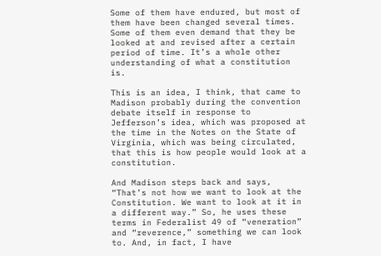Some of them have endured, but most of them have been changed several times. Some of them even demand that they be looked at and revised after a certain period of time. It’s a whole other understanding of what a constitution is.

This is an idea, I think, that came to Madison probably during the convention debate itself in response to Jefferson’s idea, which was proposed at the time in the Notes on the State of Virginia, which was being circulated, that this is how people would look at a constitution.

And Madison steps back and says, “That’s not how we want to look at the Constitution. We want to look at it in a different way.” So, he uses these terms in Federalist 49 of “veneration” and “reverence,” something we can look to. And, in fact, I have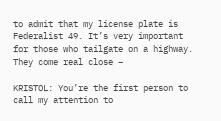to admit that my license plate is Federalist 49. It’s very important for those who tailgate on a highway. They come real close –

KRISTOL: You’re the first person to call my attention to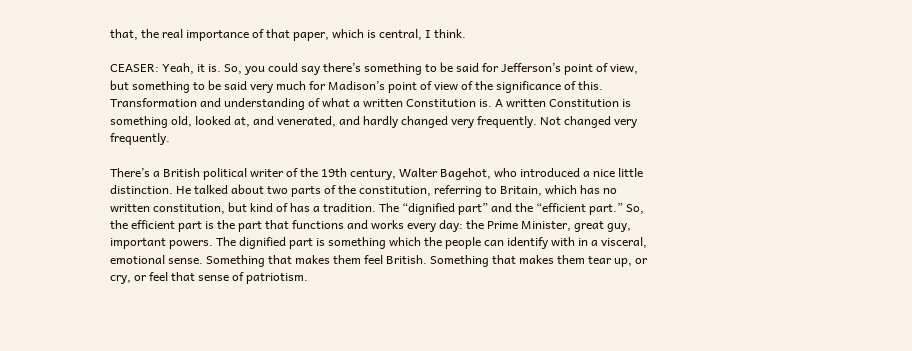that, the real importance of that paper, which is central, I think.

CEASER: Yeah, it is. So, you could say there’s something to be said for Jefferson’s point of view, but something to be said very much for Madison’s point of view of the significance of this. Transformation and understanding of what a written Constitution is. A written Constitution is something old, looked at, and venerated, and hardly changed very frequently. Not changed very frequently.

There’s a British political writer of the 19th century, Walter Bagehot, who introduced a nice little distinction. He talked about two parts of the constitution, referring to Britain, which has no written constitution, but kind of has a tradition. The “dignified part” and the “efficient part.” So, the efficient part is the part that functions and works every day: the Prime Minister, great guy, important powers. The dignified part is something which the people can identify with in a visceral, emotional sense. Something that makes them feel British. Something that makes them tear up, or cry, or feel that sense of patriotism.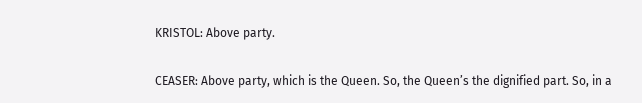KRISTOL: Above party.

CEASER: Above party, which is the Queen. So, the Queen’s the dignified part. So, in a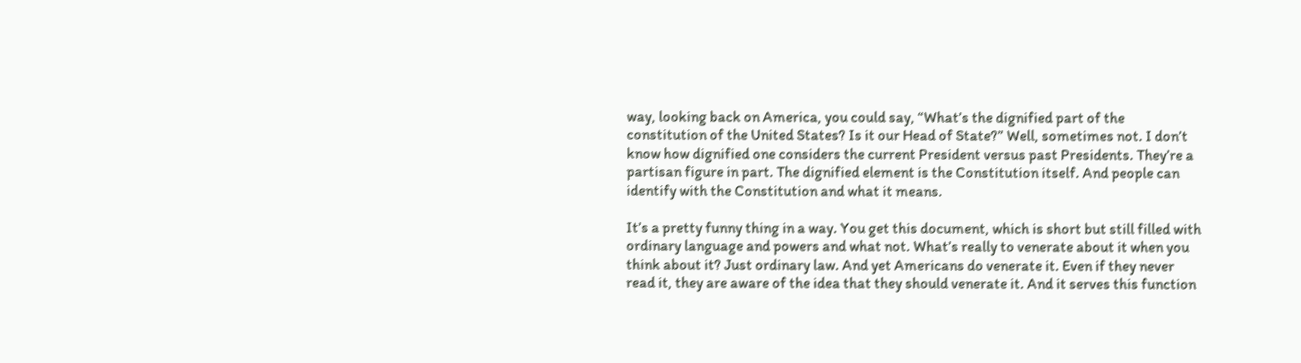way, looking back on America, you could say, “What’s the dignified part of the constitution of the United States? Is it our Head of State?” Well, sometimes not. I don’t know how dignified one considers the current President versus past Presidents. They’re a partisan figure in part. The dignified element is the Constitution itself. And people can identify with the Constitution and what it means.

It’s a pretty funny thing in a way. You get this document, which is short but still filled with ordinary language and powers and what not. What’s really to venerate about it when you think about it? Just ordinary law. And yet Americans do venerate it. Even if they never read it, they are aware of the idea that they should venerate it. And it serves this function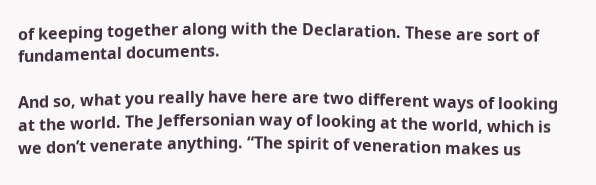of keeping together along with the Declaration. These are sort of fundamental documents.

And so, what you really have here are two different ways of looking at the world. The Jeffersonian way of looking at the world, which is we don’t venerate anything. “The spirit of veneration makes us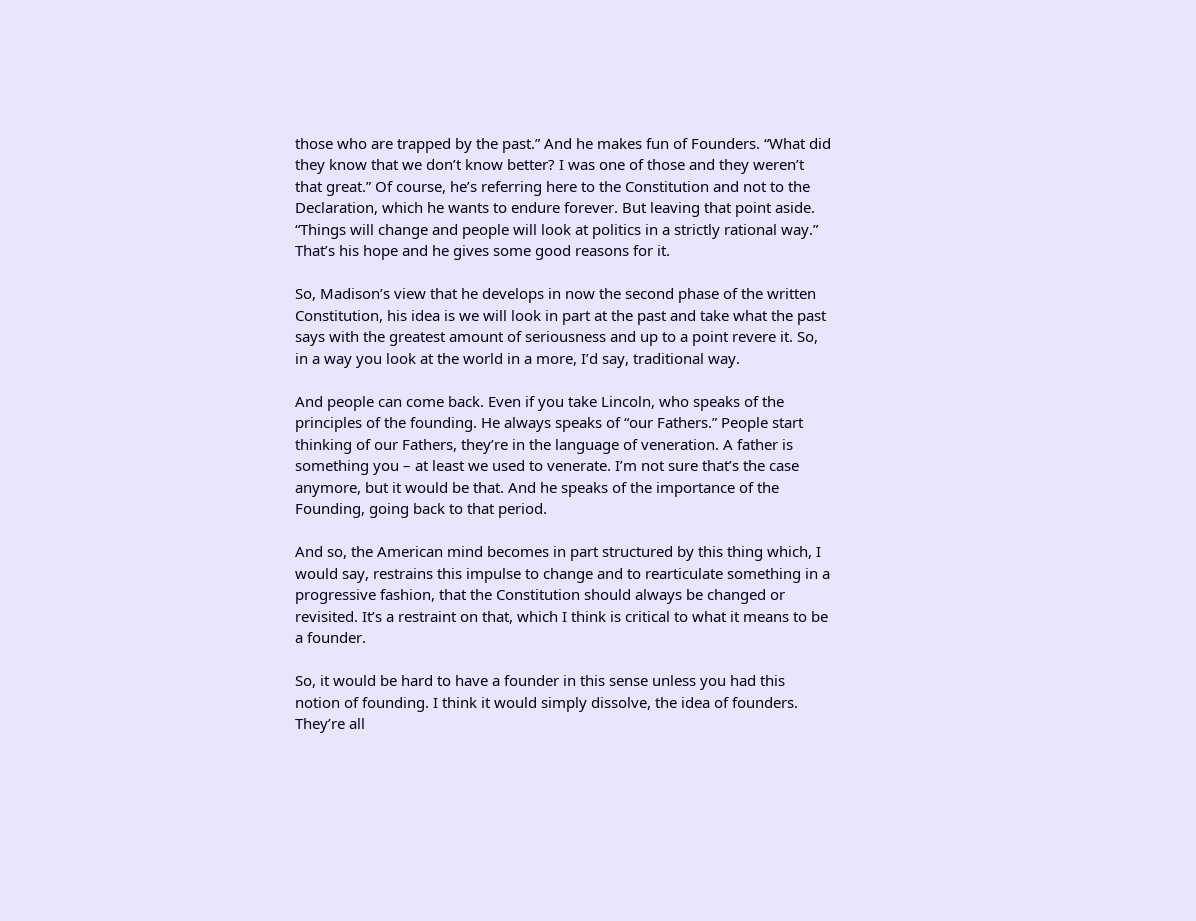those who are trapped by the past.” And he makes fun of Founders. “What did they know that we don’t know better? I was one of those and they weren’t that great.” Of course, he’s referring here to the Constitution and not to the Declaration, which he wants to endure forever. But leaving that point aside. “Things will change and people will look at politics in a strictly rational way.” That’s his hope and he gives some good reasons for it.

So, Madison’s view that he develops in now the second phase of the written Constitution, his idea is we will look in part at the past and take what the past says with the greatest amount of seriousness and up to a point revere it. So, in a way you look at the world in a more, I’d say, traditional way.

And people can come back. Even if you take Lincoln, who speaks of the principles of the founding. He always speaks of “our Fathers.” People start thinking of our Fathers, they’re in the language of veneration. A father is something you – at least we used to venerate. I’m not sure that’s the case anymore, but it would be that. And he speaks of the importance of the Founding, going back to that period.

And so, the American mind becomes in part structured by this thing which, I would say, restrains this impulse to change and to rearticulate something in a progressive fashion, that the Constitution should always be changed or revisited. It’s a restraint on that, which I think is critical to what it means to be a founder.

So, it would be hard to have a founder in this sense unless you had this notion of founding. I think it would simply dissolve, the idea of founders. They’re all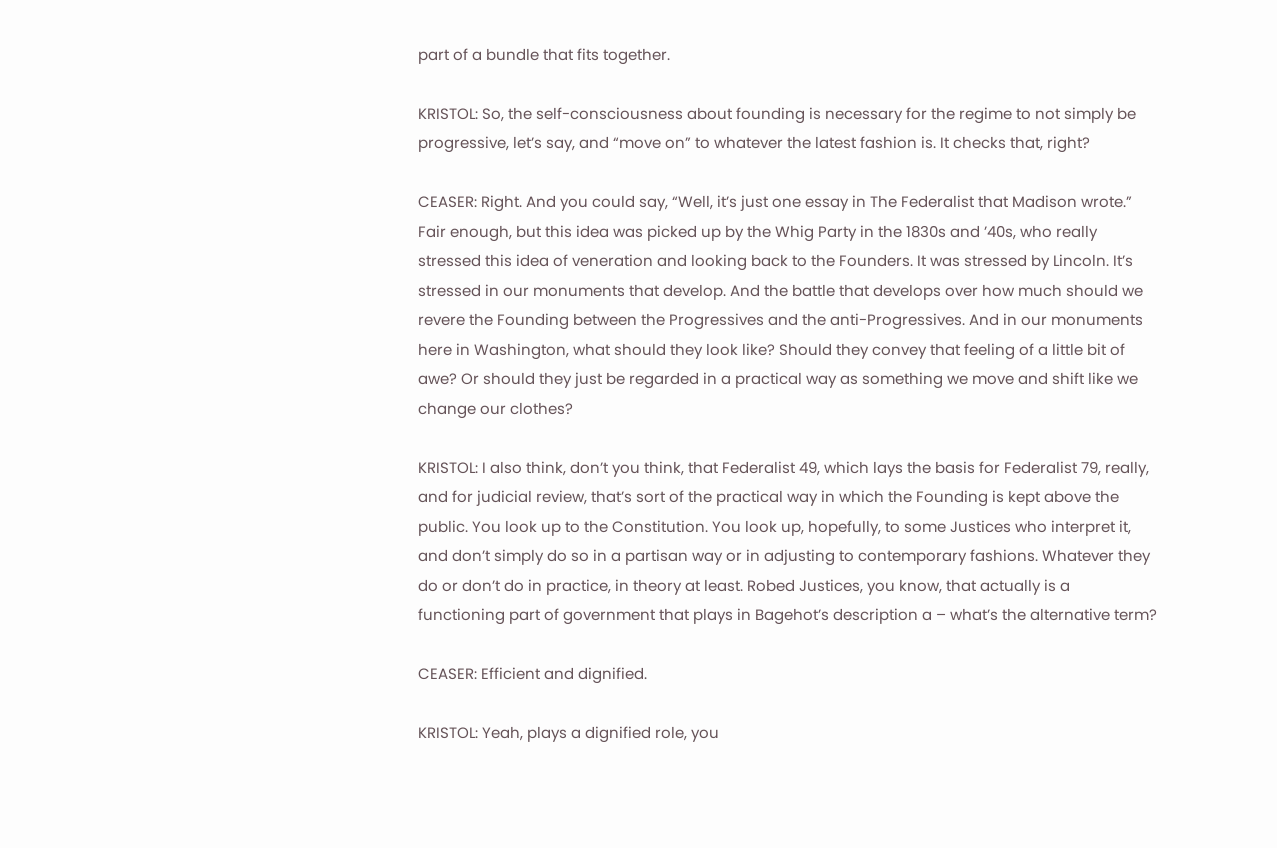part of a bundle that fits together.

KRISTOL: So, the self-consciousness about founding is necessary for the regime to not simply be progressive, let’s say, and “move on” to whatever the latest fashion is. It checks that, right?

CEASER: Right. And you could say, “Well, it’s just one essay in The Federalist that Madison wrote.” Fair enough, but this idea was picked up by the Whig Party in the 1830s and ’40s, who really stressed this idea of veneration and looking back to the Founders. It was stressed by Lincoln. It’s stressed in our monuments that develop. And the battle that develops over how much should we revere the Founding between the Progressives and the anti-Progressives. And in our monuments here in Washington, what should they look like? Should they convey that feeling of a little bit of awe? Or should they just be regarded in a practical way as something we move and shift like we change our clothes?

KRISTOL: I also think, don’t you think, that Federalist 49, which lays the basis for Federalist 79, really, and for judicial review, that’s sort of the practical way in which the Founding is kept above the public. You look up to the Constitution. You look up, hopefully, to some Justices who interpret it, and don’t simply do so in a partisan way or in adjusting to contemporary fashions. Whatever they do or don’t do in practice, in theory at least. Robed Justices, you know, that actually is a functioning part of government that plays in Bagehot’s description a – what’s the alternative term?

CEASER: Efficient and dignified.

KRISTOL: Yeah, plays a dignified role, you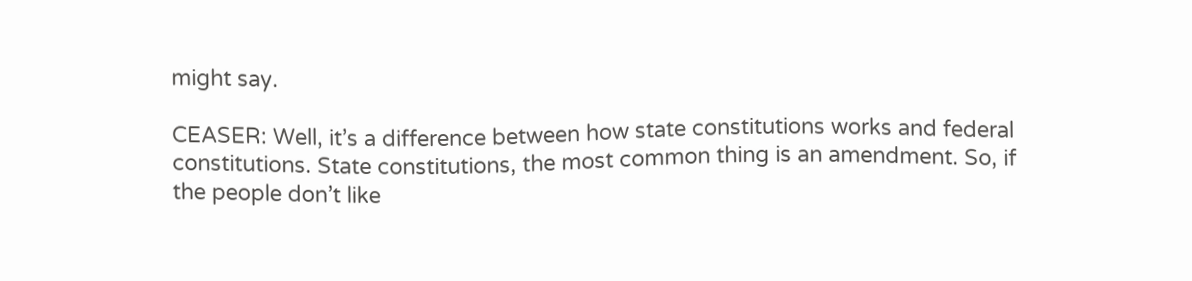might say.

CEASER: Well, it’s a difference between how state constitutions works and federal constitutions. State constitutions, the most common thing is an amendment. So, if the people don’t like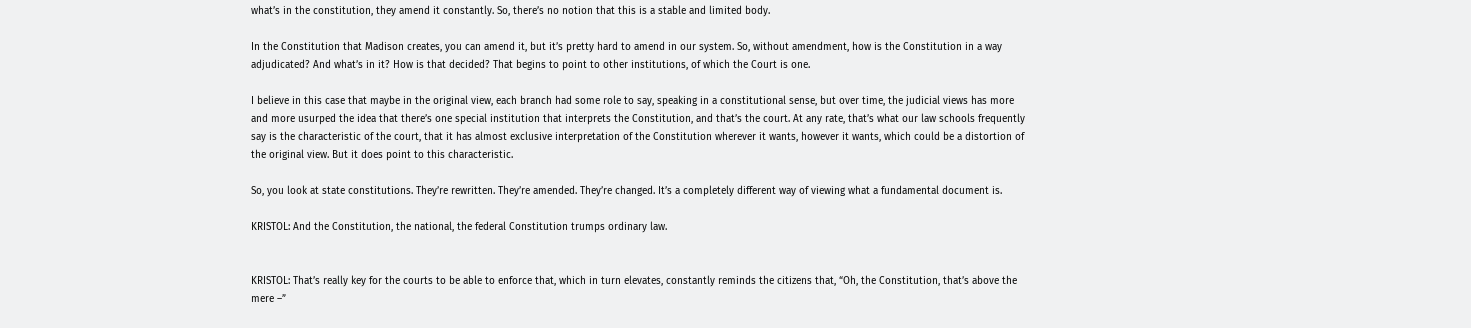what’s in the constitution, they amend it constantly. So, there’s no notion that this is a stable and limited body.

In the Constitution that Madison creates, you can amend it, but it’s pretty hard to amend in our system. So, without amendment, how is the Constitution in a way adjudicated? And what’s in it? How is that decided? That begins to point to other institutions, of which the Court is one.

I believe in this case that maybe in the original view, each branch had some role to say, speaking in a constitutional sense, but over time, the judicial views has more and more usurped the idea that there’s one special institution that interprets the Constitution, and that’s the court. At any rate, that’s what our law schools frequently say is the characteristic of the court, that it has almost exclusive interpretation of the Constitution wherever it wants, however it wants, which could be a distortion of the original view. But it does point to this characteristic.

So, you look at state constitutions. They’re rewritten. They’re amended. They’re changed. It’s a completely different way of viewing what a fundamental document is.

KRISTOL: And the Constitution, the national, the federal Constitution trumps ordinary law.


KRISTOL: That’s really key for the courts to be able to enforce that, which in turn elevates, constantly reminds the citizens that, “Oh, the Constitution, that’s above the mere –”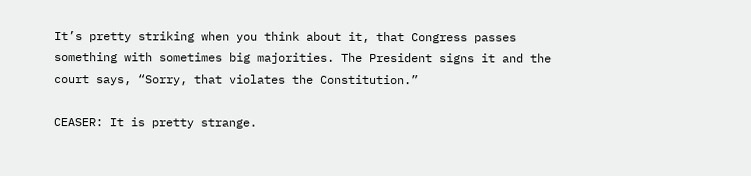It’s pretty striking when you think about it, that Congress passes something with sometimes big majorities. The President signs it and the court says, “Sorry, that violates the Constitution.”

CEASER: It is pretty strange.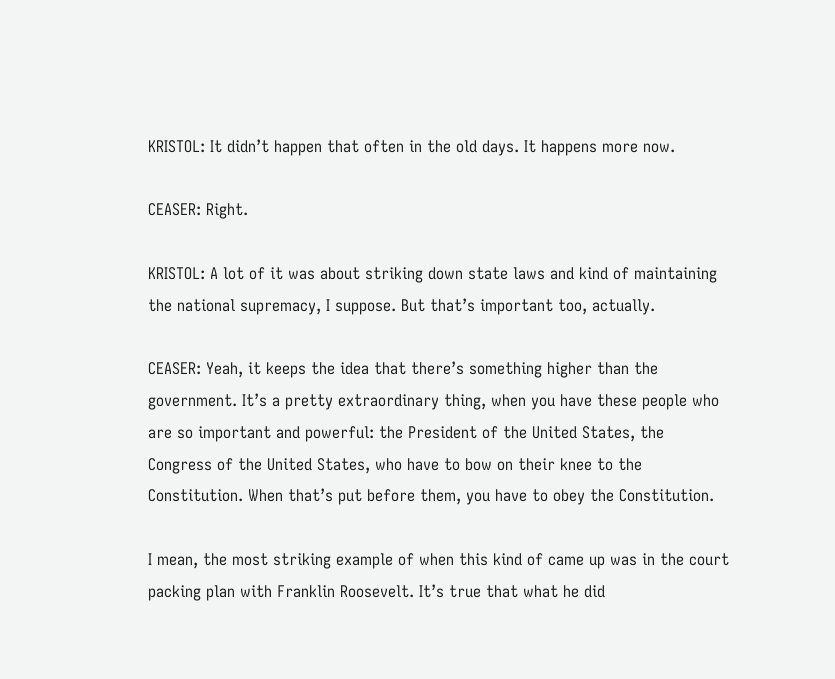KRISTOL: It didn’t happen that often in the old days. It happens more now.

CEASER: Right.

KRISTOL: A lot of it was about striking down state laws and kind of maintaining the national supremacy, I suppose. But that’s important too, actually.

CEASER: Yeah, it keeps the idea that there’s something higher than the government. It’s a pretty extraordinary thing, when you have these people who are so important and powerful: the President of the United States, the Congress of the United States, who have to bow on their knee to the Constitution. When that’s put before them, you have to obey the Constitution.

I mean, the most striking example of when this kind of came up was in the court packing plan with Franklin Roosevelt. It’s true that what he did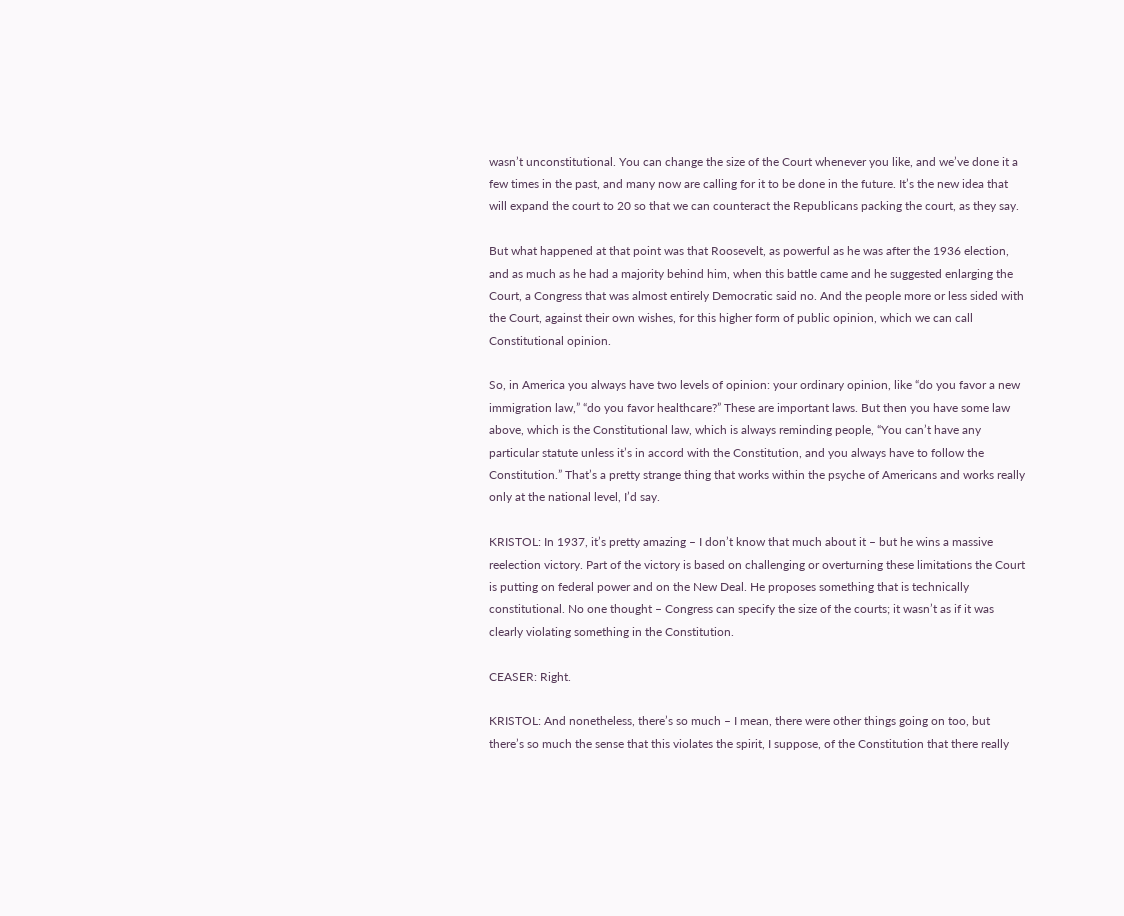wasn’t unconstitutional. You can change the size of the Court whenever you like, and we’ve done it a few times in the past, and many now are calling for it to be done in the future. It’s the new idea that will expand the court to 20 so that we can counteract the Republicans packing the court, as they say.

But what happened at that point was that Roosevelt, as powerful as he was after the 1936 election, and as much as he had a majority behind him, when this battle came and he suggested enlarging the Court, a Congress that was almost entirely Democratic said no. And the people more or less sided with the Court, against their own wishes, for this higher form of public opinion, which we can call Constitutional opinion.

So, in America you always have two levels of opinion: your ordinary opinion, like “do you favor a new immigration law,” “do you favor healthcare?” These are important laws. But then you have some law above, which is the Constitutional law, which is always reminding people, “You can’t have any particular statute unless it’s in accord with the Constitution, and you always have to follow the Constitution.” That’s a pretty strange thing that works within the psyche of Americans and works really only at the national level, I’d say.

KRISTOL: In 1937, it’s pretty amazing – I don’t know that much about it – but he wins a massive reelection victory. Part of the victory is based on challenging or overturning these limitations the Court is putting on federal power and on the New Deal. He proposes something that is technically constitutional. No one thought – Congress can specify the size of the courts; it wasn’t as if it was clearly violating something in the Constitution.

CEASER: Right.

KRISTOL: And nonetheless, there’s so much – I mean, there were other things going on too, but there’s so much the sense that this violates the spirit, I suppose, of the Constitution that there really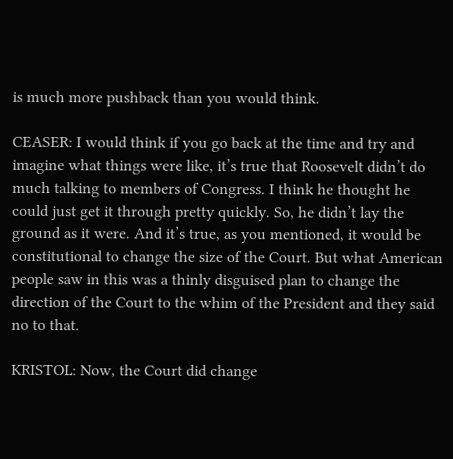is much more pushback than you would think.

CEASER: I would think if you go back at the time and try and imagine what things were like, it’s true that Roosevelt didn’t do much talking to members of Congress. I think he thought he could just get it through pretty quickly. So, he didn’t lay the ground as it were. And it’s true, as you mentioned, it would be constitutional to change the size of the Court. But what American people saw in this was a thinly disguised plan to change the direction of the Court to the whim of the President and they said no to that.

KRISTOL: Now, the Court did change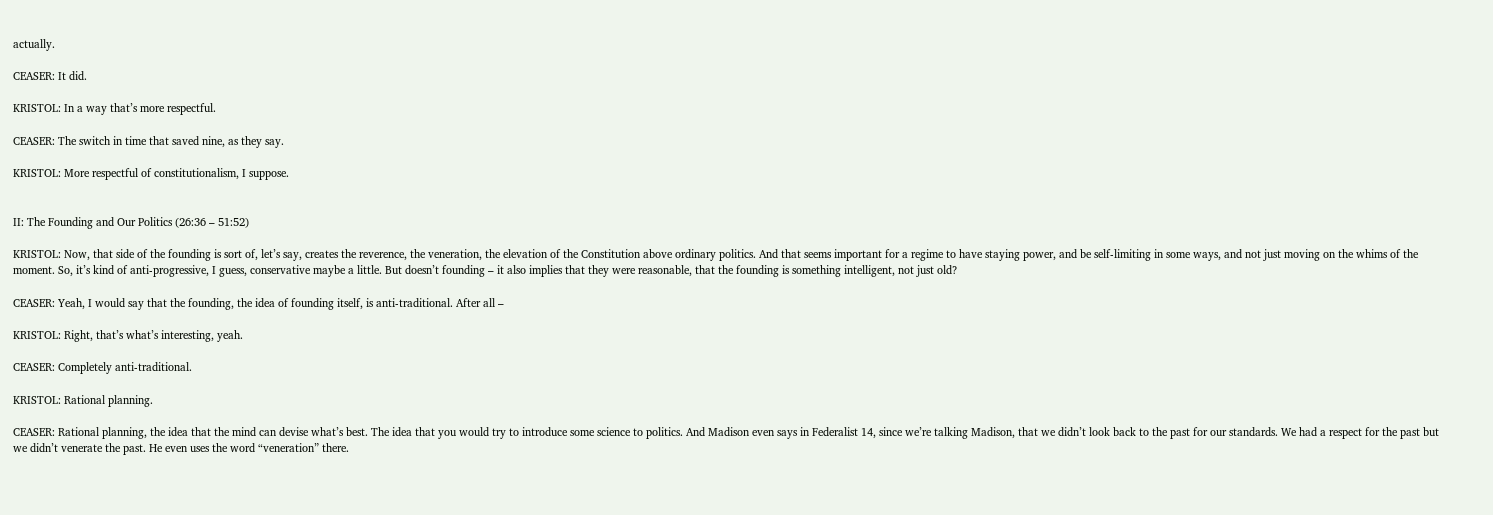actually.

CEASER: It did.

KRISTOL: In a way that’s more respectful.

CEASER: The switch in time that saved nine, as they say.

KRISTOL: More respectful of constitutionalism, I suppose.


II: The Founding and Our Politics (26:36 – 51:52)

KRISTOL: Now, that side of the founding is sort of, let’s say, creates the reverence, the veneration, the elevation of the Constitution above ordinary politics. And that seems important for a regime to have staying power, and be self-limiting in some ways, and not just moving on the whims of the moment. So, it’s kind of anti-progressive, I guess, conservative maybe a little. But doesn’t founding – it also implies that they were reasonable, that the founding is something intelligent, not just old?

CEASER: Yeah, I would say that the founding, the idea of founding itself, is anti-traditional. After all –

KRISTOL: Right, that’s what’s interesting, yeah.

CEASER: Completely anti-traditional.

KRISTOL: Rational planning.

CEASER: Rational planning, the idea that the mind can devise what’s best. The idea that you would try to introduce some science to politics. And Madison even says in Federalist 14, since we’re talking Madison, that we didn’t look back to the past for our standards. We had a respect for the past but we didn’t venerate the past. He even uses the word “veneration” there.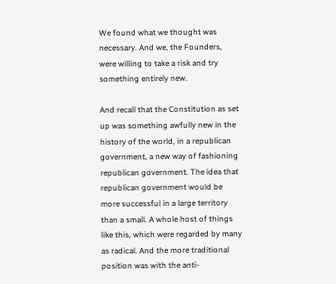We found what we thought was necessary. And we, the Founders, were willing to take a risk and try something entirely new.

And recall that the Constitution as set up was something awfully new in the history of the world, in a republican government, a new way of fashioning republican government. The idea that republican government would be more successful in a large territory than a small. A whole host of things like this, which were regarded by many as radical. And the more traditional position was with the anti-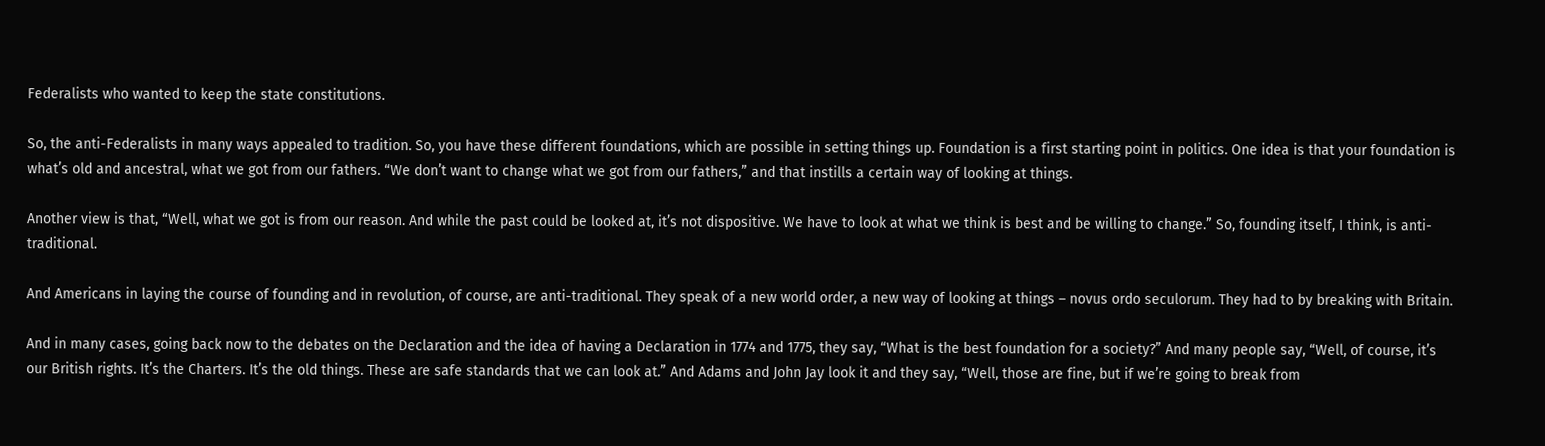Federalists who wanted to keep the state constitutions.

So, the anti-Federalists in many ways appealed to tradition. So, you have these different foundations, which are possible in setting things up. Foundation is a first starting point in politics. One idea is that your foundation is what’s old and ancestral, what we got from our fathers. “We don’t want to change what we got from our fathers,” and that instills a certain way of looking at things.

Another view is that, “Well, what we got is from our reason. And while the past could be looked at, it’s not dispositive. We have to look at what we think is best and be willing to change.” So, founding itself, I think, is anti-traditional.

And Americans in laying the course of founding and in revolution, of course, are anti-traditional. They speak of a new world order, a new way of looking at things – novus ordo seculorum. They had to by breaking with Britain.

And in many cases, going back now to the debates on the Declaration and the idea of having a Declaration in 1774 and 1775, they say, “What is the best foundation for a society?” And many people say, “Well, of course, it’s our British rights. It’s the Charters. It’s the old things. These are safe standards that we can look at.” And Adams and John Jay look it and they say, “Well, those are fine, but if we’re going to break from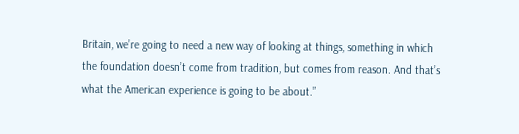Britain, we’re going to need a new way of looking at things, something in which the foundation doesn’t come from tradition, but comes from reason. And that’s what the American experience is going to be about.”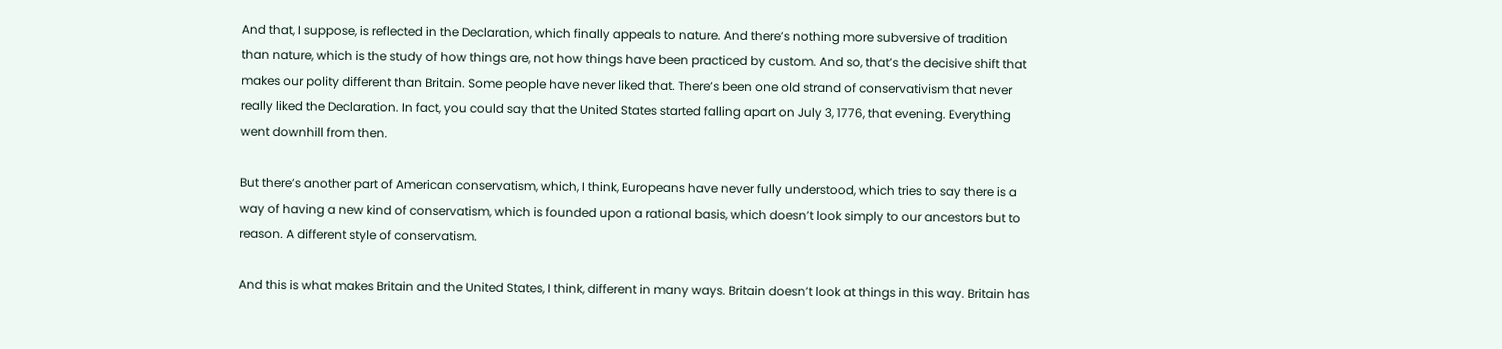And that, I suppose, is reflected in the Declaration, which finally appeals to nature. And there’s nothing more subversive of tradition than nature, which is the study of how things are, not how things have been practiced by custom. And so, that’s the decisive shift that makes our polity different than Britain. Some people have never liked that. There’s been one old strand of conservativism that never really liked the Declaration. In fact, you could say that the United States started falling apart on July 3, 1776, that evening. Everything went downhill from then.

But there’s another part of American conservatism, which, I think, Europeans have never fully understood, which tries to say there is a way of having a new kind of conservatism, which is founded upon a rational basis, which doesn’t look simply to our ancestors but to reason. A different style of conservatism.

And this is what makes Britain and the United States, I think, different in many ways. Britain doesn’t look at things in this way. Britain has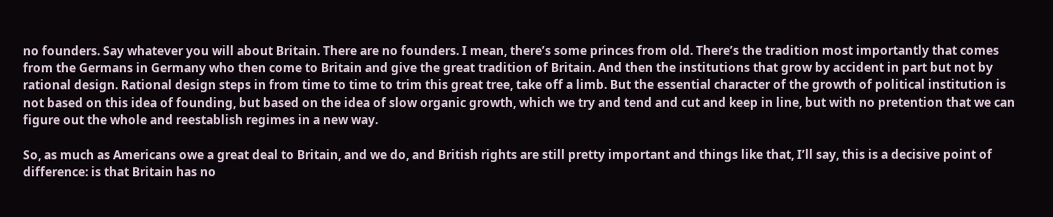no founders. Say whatever you will about Britain. There are no founders. I mean, there’s some princes from old. There’s the tradition most importantly that comes from the Germans in Germany who then come to Britain and give the great tradition of Britain. And then the institutions that grow by accident in part but not by rational design. Rational design steps in from time to time to trim this great tree, take off a limb. But the essential character of the growth of political institution is not based on this idea of founding, but based on the idea of slow organic growth, which we try and tend and cut and keep in line, but with no pretention that we can figure out the whole and reestablish regimes in a new way.

So, as much as Americans owe a great deal to Britain, and we do, and British rights are still pretty important and things like that, I’ll say, this is a decisive point of difference: is that Britain has no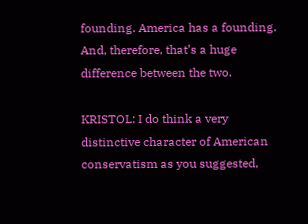founding. America has a founding. And, therefore, that’s a huge difference between the two.

KRISTOL: I do think a very distinctive character of American conservatism as you suggested,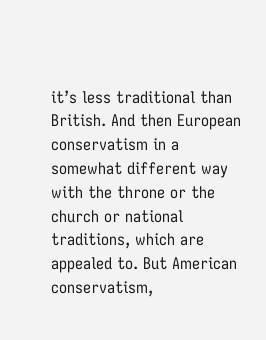it’s less traditional than British. And then European conservatism in a somewhat different way with the throne or the church or national traditions, which are appealed to. But American conservatism,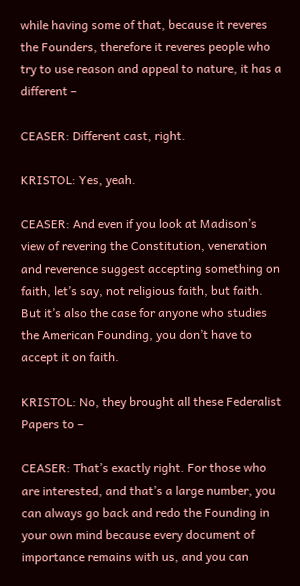while having some of that, because it reveres the Founders, therefore it reveres people who try to use reason and appeal to nature, it has a different –

CEASER: Different cast, right.

KRISTOL: Yes, yeah.

CEASER: And even if you look at Madison’s view of revering the Constitution, veneration and reverence suggest accepting something on faith, let’s say, not religious faith, but faith. But it’s also the case for anyone who studies the American Founding, you don’t have to accept it on faith.

KRISTOL: No, they brought all these Federalist Papers to –

CEASER: That’s exactly right. For those who are interested, and that’s a large number, you can always go back and redo the Founding in your own mind because every document of importance remains with us, and you can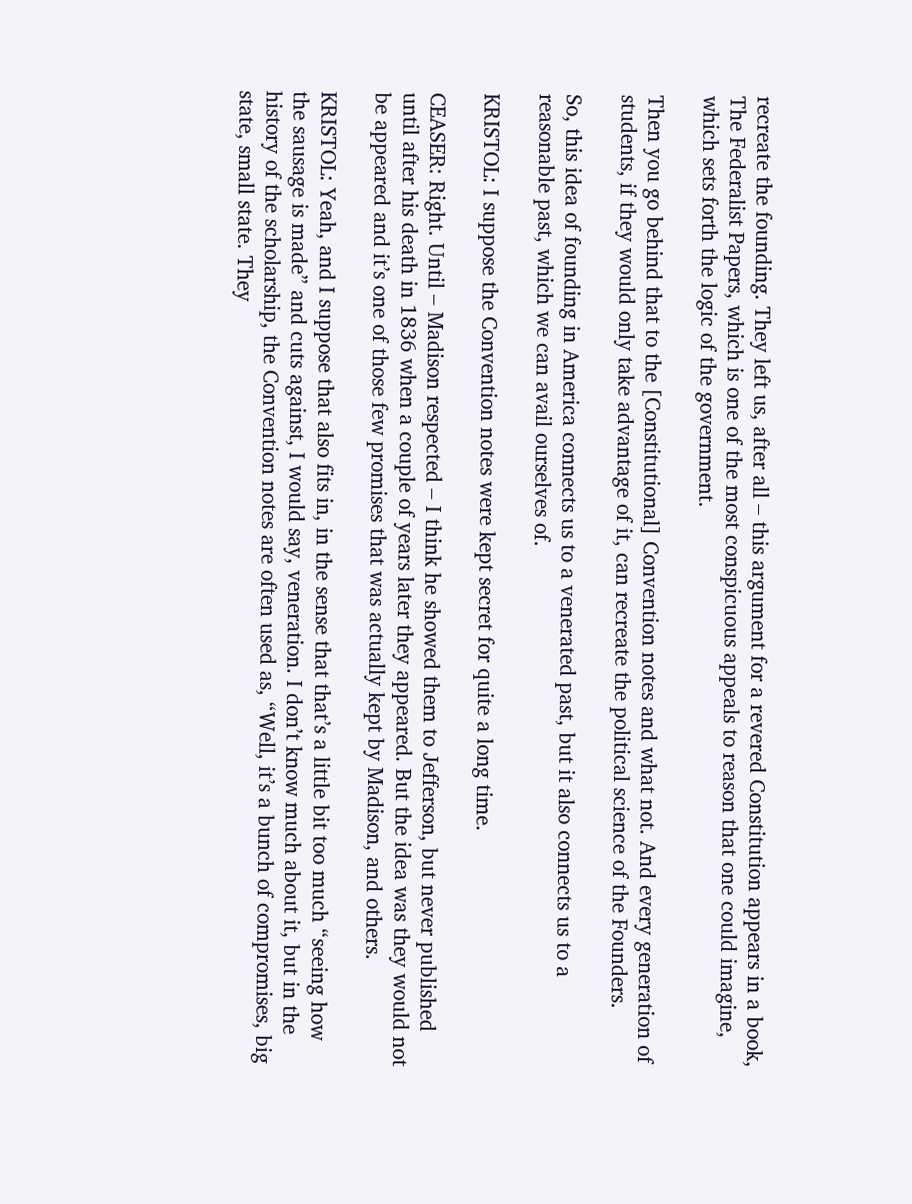recreate the founding. They left us, after all – this argument for a revered Constitution appears in a book, The Federalist Papers, which is one of the most conspicuous appeals to reason that one could imagine, which sets forth the logic of the government.

Then you go behind that to the [Constitutional] Convention notes and what not. And every generation of students, if they would only take advantage of it, can recreate the political science of the Founders.

So, this idea of founding in America connects us to a venerated past, but it also connects us to a reasonable past, which we can avail ourselves of.

KRISTOL: I suppose the Convention notes were kept secret for quite a long time.

CEASER: Right. Until – Madison respected – I think he showed them to Jefferson, but never published until after his death in 1836 when a couple of years later they appeared. But the idea was they would not be appeared and it’s one of those few promises that was actually kept by Madison, and others.

KRISTOL: Yeah, and I suppose that also fits in, in the sense that that’s a little bit too much “seeing how the sausage is made” and cuts against, I would say, veneration. I don’t know much about it, but in the history of the scholarship, the Convention notes are often used as, “Well, it’s a bunch of compromises, big state, small state. They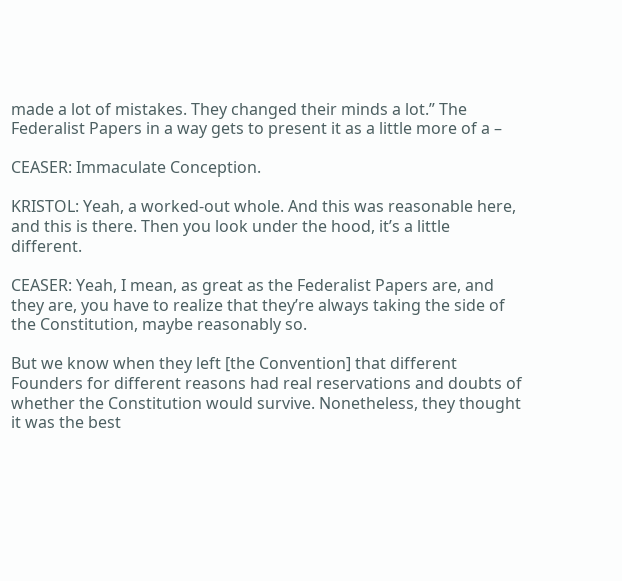made a lot of mistakes. They changed their minds a lot.” The Federalist Papers in a way gets to present it as a little more of a –

CEASER: Immaculate Conception.

KRISTOL: Yeah, a worked-out whole. And this was reasonable here, and this is there. Then you look under the hood, it’s a little different.

CEASER: Yeah, I mean, as great as the Federalist Papers are, and they are, you have to realize that they’re always taking the side of the Constitution, maybe reasonably so.

But we know when they left [the Convention] that different Founders for different reasons had real reservations and doubts of whether the Constitution would survive. Nonetheless, they thought it was the best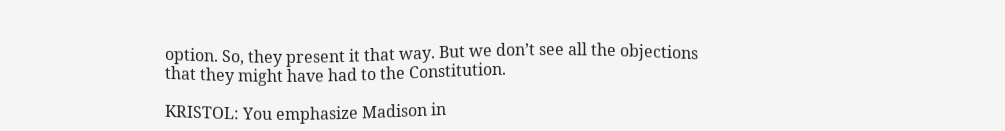option. So, they present it that way. But we don’t see all the objections that they might have had to the Constitution.

KRISTOL: You emphasize Madison in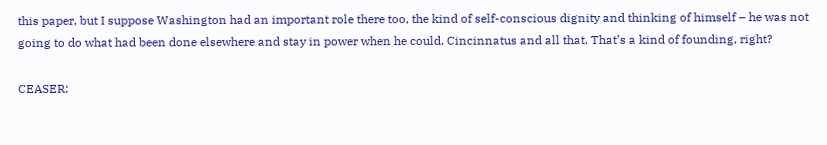this paper, but I suppose Washington had an important role there too, the kind of self-conscious dignity and thinking of himself – he was not going to do what had been done elsewhere and stay in power when he could. Cincinnatus and all that. That’s a kind of founding, right?

CEASER: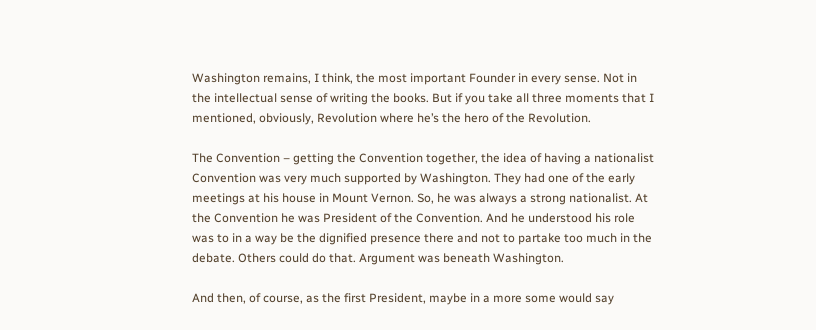Washington remains, I think, the most important Founder in every sense. Not in the intellectual sense of writing the books. But if you take all three moments that I mentioned, obviously, Revolution where he’s the hero of the Revolution.

The Convention – getting the Convention together, the idea of having a nationalist Convention was very much supported by Washington. They had one of the early meetings at his house in Mount Vernon. So, he was always a strong nationalist. At the Convention he was President of the Convention. And he understood his role was to in a way be the dignified presence there and not to partake too much in the debate. Others could do that. Argument was beneath Washington.

And then, of course, as the first President, maybe in a more some would say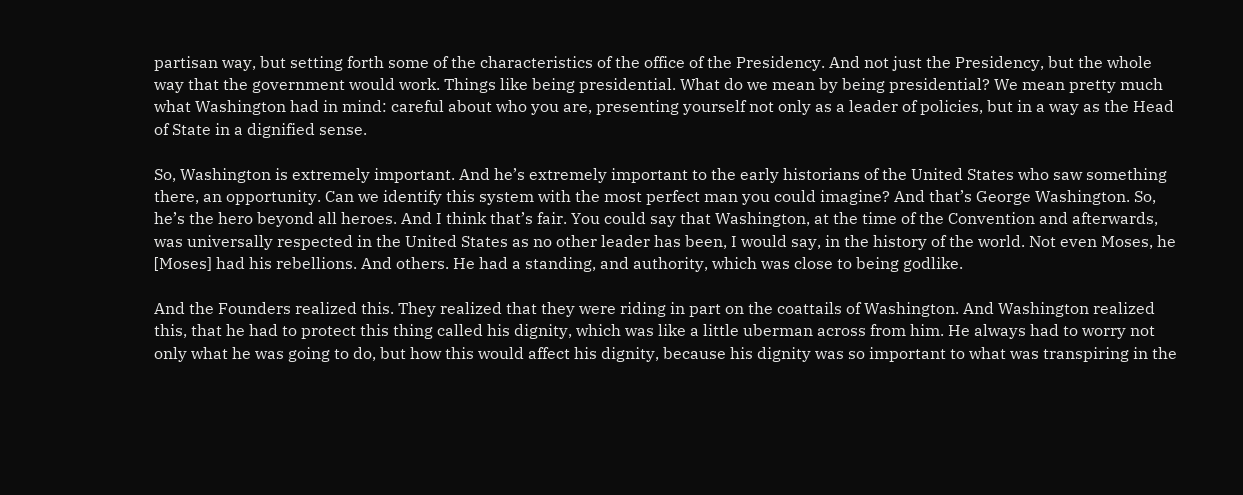partisan way, but setting forth some of the characteristics of the office of the Presidency. And not just the Presidency, but the whole way that the government would work. Things like being presidential. What do we mean by being presidential? We mean pretty much what Washington had in mind: careful about who you are, presenting yourself not only as a leader of policies, but in a way as the Head of State in a dignified sense.

So, Washington is extremely important. And he’s extremely important to the early historians of the United States who saw something there, an opportunity. Can we identify this system with the most perfect man you could imagine? And that’s George Washington. So, he’s the hero beyond all heroes. And I think that’s fair. You could say that Washington, at the time of the Convention and afterwards, was universally respected in the United States as no other leader has been, I would say, in the history of the world. Not even Moses, he [Moses] had his rebellions. And others. He had a standing, and authority, which was close to being godlike.

And the Founders realized this. They realized that they were riding in part on the coattails of Washington. And Washington realized this, that he had to protect this thing called his dignity, which was like a little uberman across from him. He always had to worry not only what he was going to do, but how this would affect his dignity, because his dignity was so important to what was transpiring in the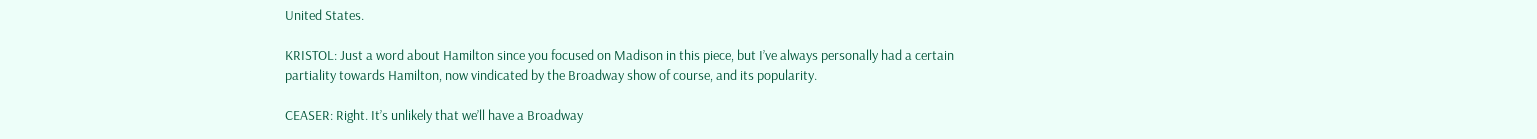United States.

KRISTOL: Just a word about Hamilton since you focused on Madison in this piece, but I’ve always personally had a certain partiality towards Hamilton, now vindicated by the Broadway show of course, and its popularity.

CEASER: Right. It’s unlikely that we’ll have a Broadway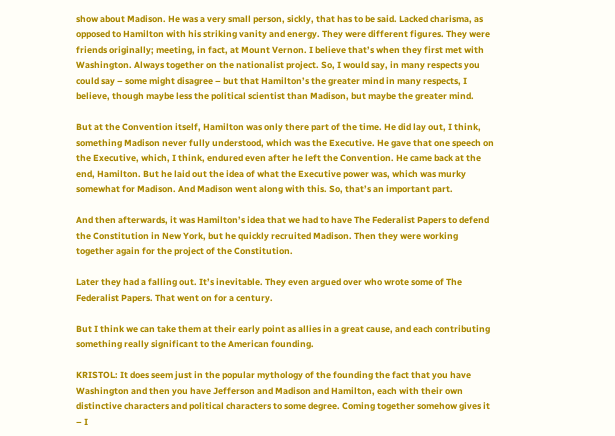show about Madison. He was a very small person, sickly, that has to be said. Lacked charisma, as opposed to Hamilton with his striking vanity and energy. They were different figures. They were friends originally; meeting, in fact, at Mount Vernon. I believe that’s when they first met with Washington. Always together on the nationalist project. So, I would say, in many respects you could say – some might disagree – but that Hamilton’s the greater mind in many respects, I believe, though maybe less the political scientist than Madison, but maybe the greater mind.

But at the Convention itself, Hamilton was only there part of the time. He did lay out, I think, something Madison never fully understood, which was the Executive. He gave that one speech on the Executive, which, I think, endured even after he left the Convention. He came back at the end, Hamilton. But he laid out the idea of what the Executive power was, which was murky somewhat for Madison. And Madison went along with this. So, that’s an important part.

And then afterwards, it was Hamilton’s idea that we had to have The Federalist Papers to defend the Constitution in New York, but he quickly recruited Madison. Then they were working together again for the project of the Constitution.

Later they had a falling out. It’s inevitable. They even argued over who wrote some of The Federalist Papers. That went on for a century.

But I think we can take them at their early point as allies in a great cause, and each contributing something really significant to the American founding.

KRISTOL: It does seem just in the popular mythology of the founding the fact that you have Washington and then you have Jefferson and Madison and Hamilton, each with their own distinctive characters and political characters to some degree. Coming together somehow gives it – I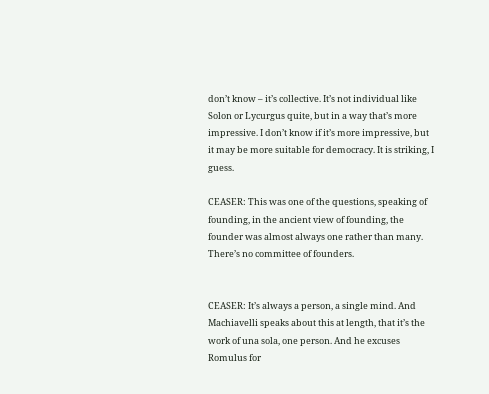don’t know – it’s collective. It’s not individual like Solon or Lycurgus quite, but in a way that’s more impressive. I don’t know if it’s more impressive, but it may be more suitable for democracy. It is striking, I guess.

CEASER: This was one of the questions, speaking of founding, in the ancient view of founding, the founder was almost always one rather than many. There’s no committee of founders.


CEASER: It’s always a person, a single mind. And Machiavelli speaks about this at length, that it’s the work of una sola, one person. And he excuses Romulus for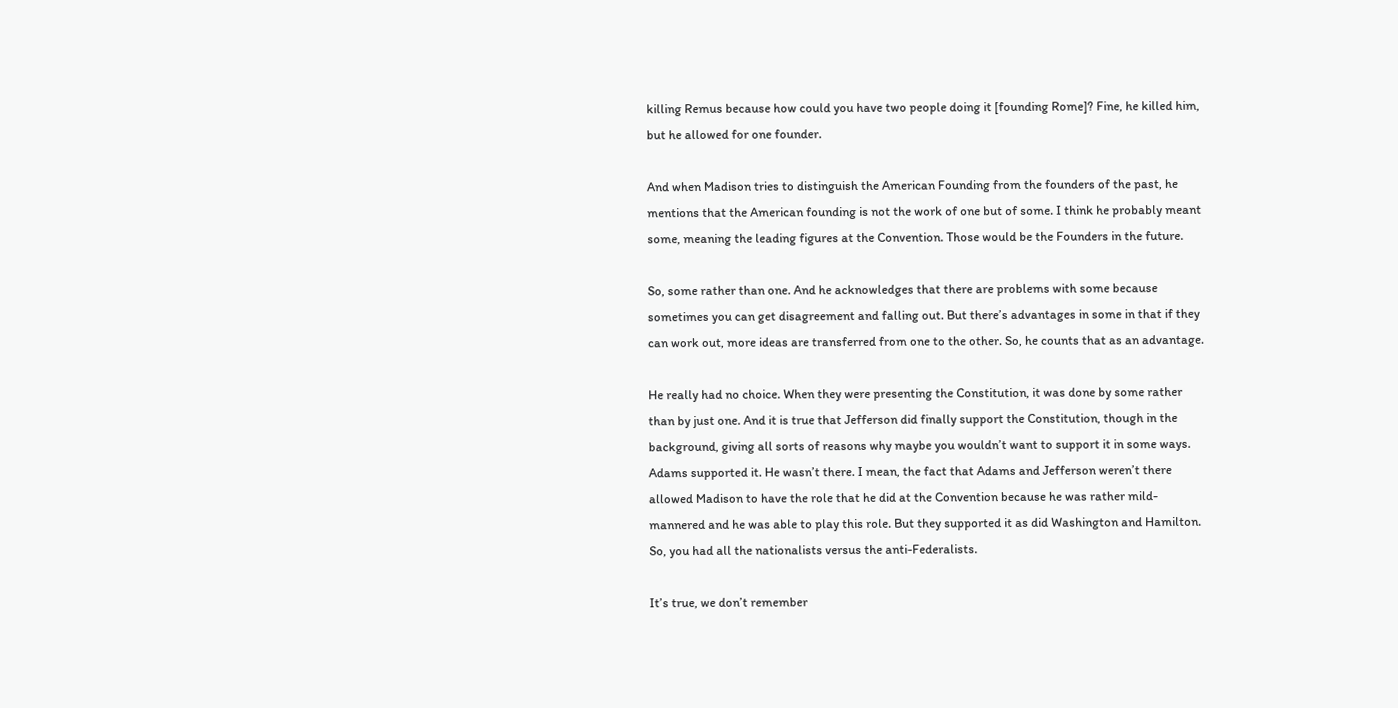killing Remus because how could you have two people doing it [founding Rome]? Fine, he killed him, but he allowed for one founder.

And when Madison tries to distinguish the American Founding from the founders of the past, he mentions that the American founding is not the work of one but of some. I think he probably meant some, meaning the leading figures at the Convention. Those would be the Founders in the future.

So, some rather than one. And he acknowledges that there are problems with some because sometimes you can get disagreement and falling out. But there’s advantages in some in that if they can work out, more ideas are transferred from one to the other. So, he counts that as an advantage.

He really had no choice. When they were presenting the Constitution, it was done by some rather than by just one. And it is true that Jefferson did finally support the Constitution, though in the background, giving all sorts of reasons why maybe you wouldn’t want to support it in some ways. Adams supported it. He wasn’t there. I mean, the fact that Adams and Jefferson weren’t there allowed Madison to have the role that he did at the Convention because he was rather mild-mannered and he was able to play this role. But they supported it as did Washington and Hamilton. So, you had all the nationalists versus the anti-Federalists.

It’s true, we don’t remember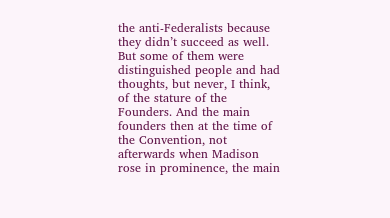the anti-Federalists because they didn’t succeed as well. But some of them were distinguished people and had thoughts, but never, I think, of the stature of the Founders. And the main founders then at the time of the Convention, not afterwards when Madison rose in prominence, the main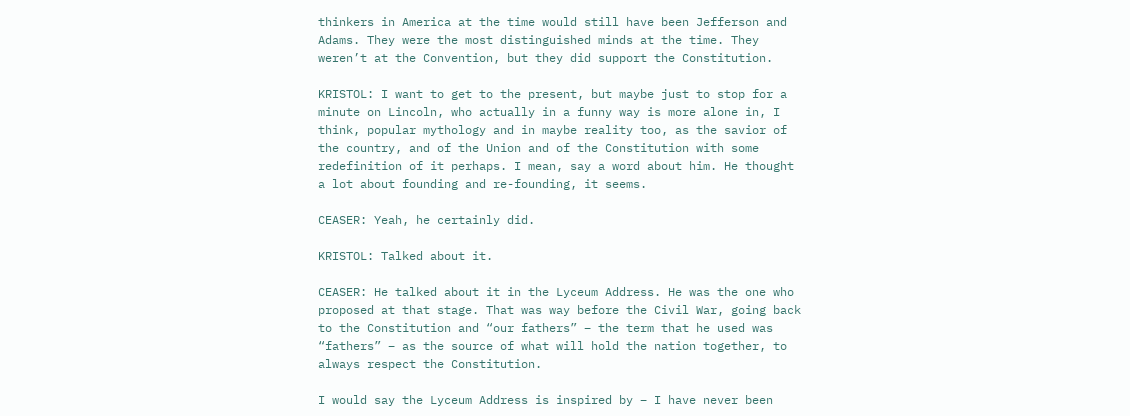thinkers in America at the time would still have been Jefferson and Adams. They were the most distinguished minds at the time. They weren’t at the Convention, but they did support the Constitution.

KRISTOL: I want to get to the present, but maybe just to stop for a minute on Lincoln, who actually in a funny way is more alone in, I think, popular mythology and in maybe reality too, as the savior of the country, and of the Union and of the Constitution with some redefinition of it perhaps. I mean, say a word about him. He thought a lot about founding and re-founding, it seems.

CEASER: Yeah, he certainly did.

KRISTOL: Talked about it.

CEASER: He talked about it in the Lyceum Address. He was the one who proposed at that stage. That was way before the Civil War, going back to the Constitution and “our fathers” – the term that he used was “fathers” – as the source of what will hold the nation together, to always respect the Constitution.

I would say the Lyceum Address is inspired by – I have never been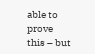able to prove this – but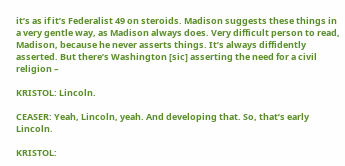it’s as if it’s Federalist 49 on steroids. Madison suggests these things in a very gentle way, as Madison always does. Very difficult person to read, Madison, because he never asserts things. It’s always diffidently asserted. But there’s Washington [sic] asserting the need for a civil religion –

KRISTOL: Lincoln.

CEASER: Yeah, Lincoln, yeah. And developing that. So, that’s early Lincoln.

KRISTOL: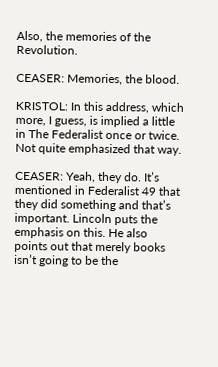Also, the memories of the Revolution.

CEASER: Memories, the blood.

KRISTOL: In this address, which more, I guess, is implied a little in The Federalist once or twice. Not quite emphasized that way.

CEASER: Yeah, they do. It’s mentioned in Federalist 49 that they did something and that’s important. Lincoln puts the emphasis on this. He also points out that merely books isn’t going to be the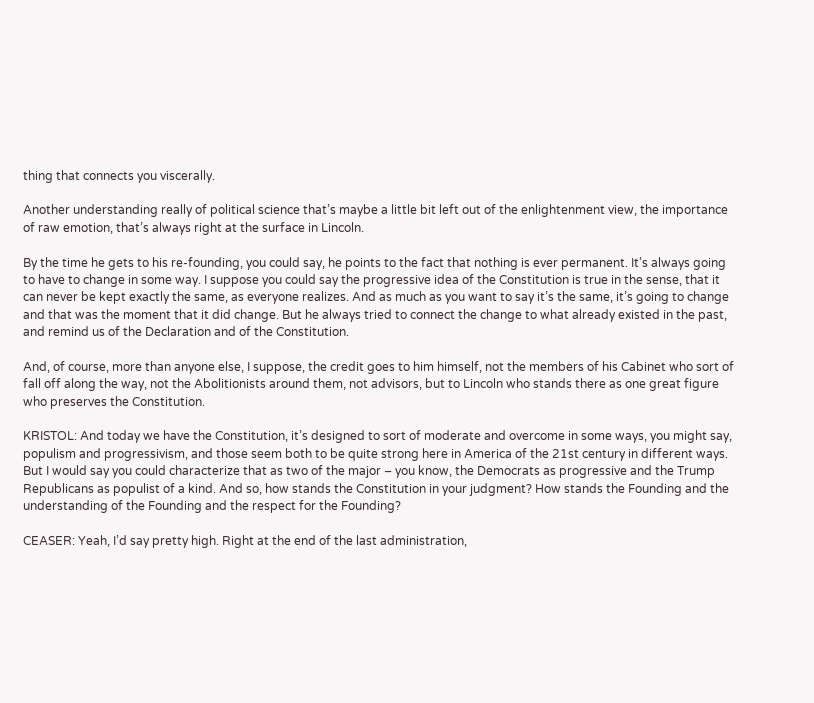thing that connects you viscerally.

Another understanding really of political science that’s maybe a little bit left out of the enlightenment view, the importance of raw emotion, that’s always right at the surface in Lincoln.

By the time he gets to his re-founding, you could say, he points to the fact that nothing is ever permanent. It’s always going to have to change in some way. I suppose you could say the progressive idea of the Constitution is true in the sense, that it can never be kept exactly the same, as everyone realizes. And as much as you want to say it’s the same, it’s going to change and that was the moment that it did change. But he always tried to connect the change to what already existed in the past, and remind us of the Declaration and of the Constitution.

And, of course, more than anyone else, I suppose, the credit goes to him himself, not the members of his Cabinet who sort of fall off along the way, not the Abolitionists around them, not advisors, but to Lincoln who stands there as one great figure who preserves the Constitution.

KRISTOL: And today we have the Constitution, it’s designed to sort of moderate and overcome in some ways, you might say, populism and progressivism, and those seem both to be quite strong here in America of the 21st century in different ways. But I would say you could characterize that as two of the major – you know, the Democrats as progressive and the Trump Republicans as populist of a kind. And so, how stands the Constitution in your judgment? How stands the Founding and the understanding of the Founding and the respect for the Founding?

CEASER: Yeah, I’d say pretty high. Right at the end of the last administration,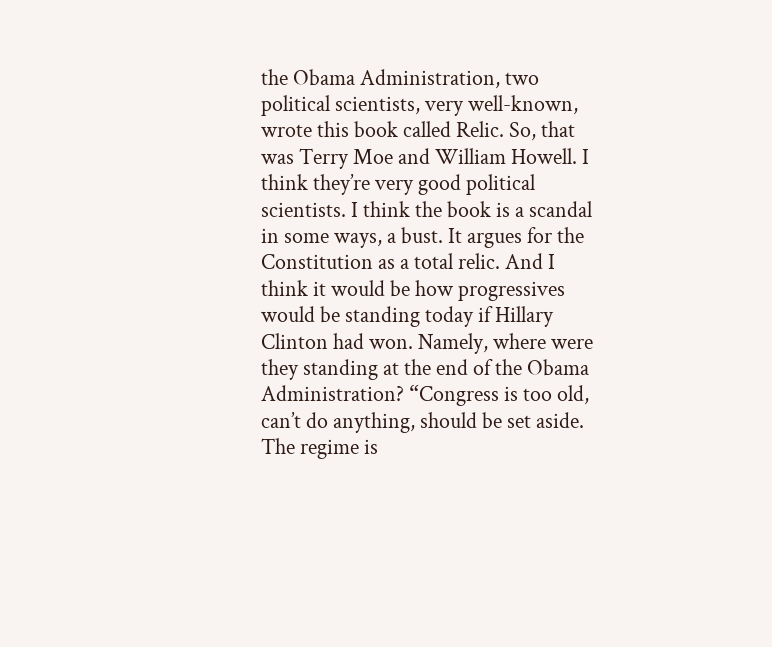the Obama Administration, two political scientists, very well-known, wrote this book called Relic. So, that was Terry Moe and William Howell. I think they’re very good political scientists. I think the book is a scandal in some ways, a bust. It argues for the Constitution as a total relic. And I think it would be how progressives would be standing today if Hillary Clinton had won. Namely, where were they standing at the end of the Obama Administration? “Congress is too old, can’t do anything, should be set aside. The regime is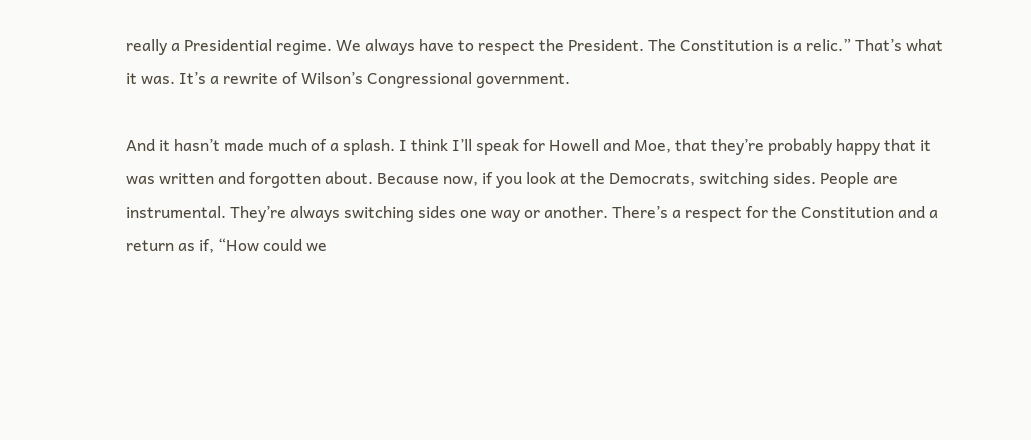really a Presidential regime. We always have to respect the President. The Constitution is a relic.” That’s what it was. It’s a rewrite of Wilson’s Congressional government.

And it hasn’t made much of a splash. I think I’ll speak for Howell and Moe, that they’re probably happy that it was written and forgotten about. Because now, if you look at the Democrats, switching sides. People are instrumental. They’re always switching sides one way or another. There’s a respect for the Constitution and a return as if, “How could we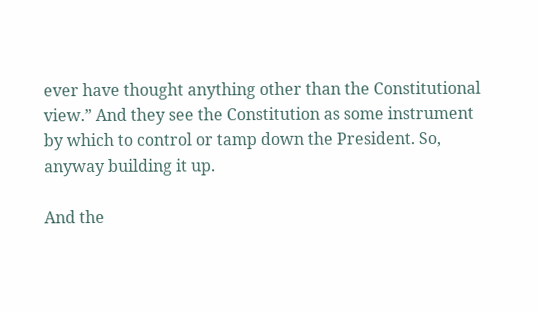ever have thought anything other than the Constitutional view.” And they see the Constitution as some instrument by which to control or tamp down the President. So, anyway building it up.

And the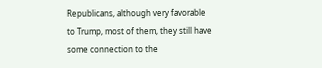Republicans, although very favorable to Trump, most of them, they still have some connection to the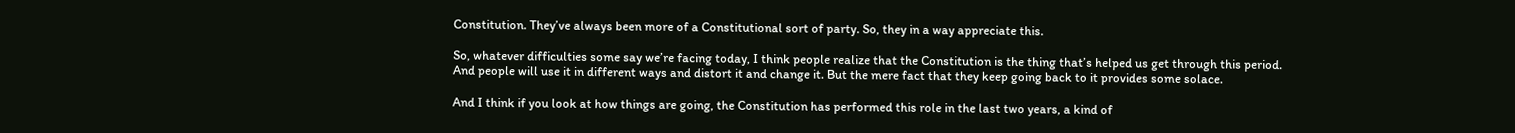Constitution. They’ve always been more of a Constitutional sort of party. So, they in a way appreciate this.

So, whatever difficulties some say we’re facing today, I think people realize that the Constitution is the thing that’s helped us get through this period. And people will use it in different ways and distort it and change it. But the mere fact that they keep going back to it provides some solace.

And I think if you look at how things are going, the Constitution has performed this role in the last two years, a kind of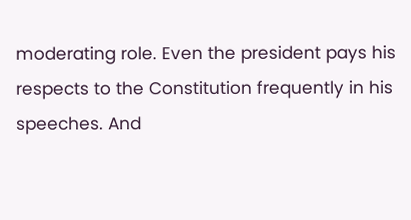moderating role. Even the president pays his respects to the Constitution frequently in his speeches. And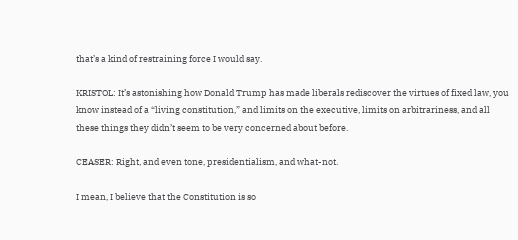that’s a kind of restraining force I would say.

KRISTOL: It’s astonishing how Donald Trump has made liberals rediscover the virtues of fixed law, you know instead of a “living constitution,” and limits on the executive, limits on arbitrariness, and all these things they didn’t seem to be very concerned about before.

CEASER: Right, and even tone, presidentialism, and what-not.

I mean, I believe that the Constitution is so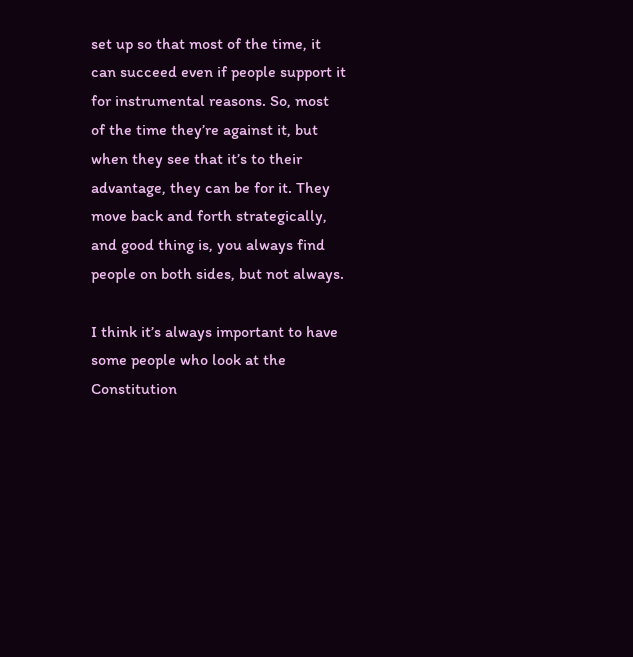set up so that most of the time, it can succeed even if people support it for instrumental reasons. So, most of the time they’re against it, but when they see that it’s to their advantage, they can be for it. They move back and forth strategically, and good thing is, you always find people on both sides, but not always.

I think it’s always important to have some people who look at the Constitution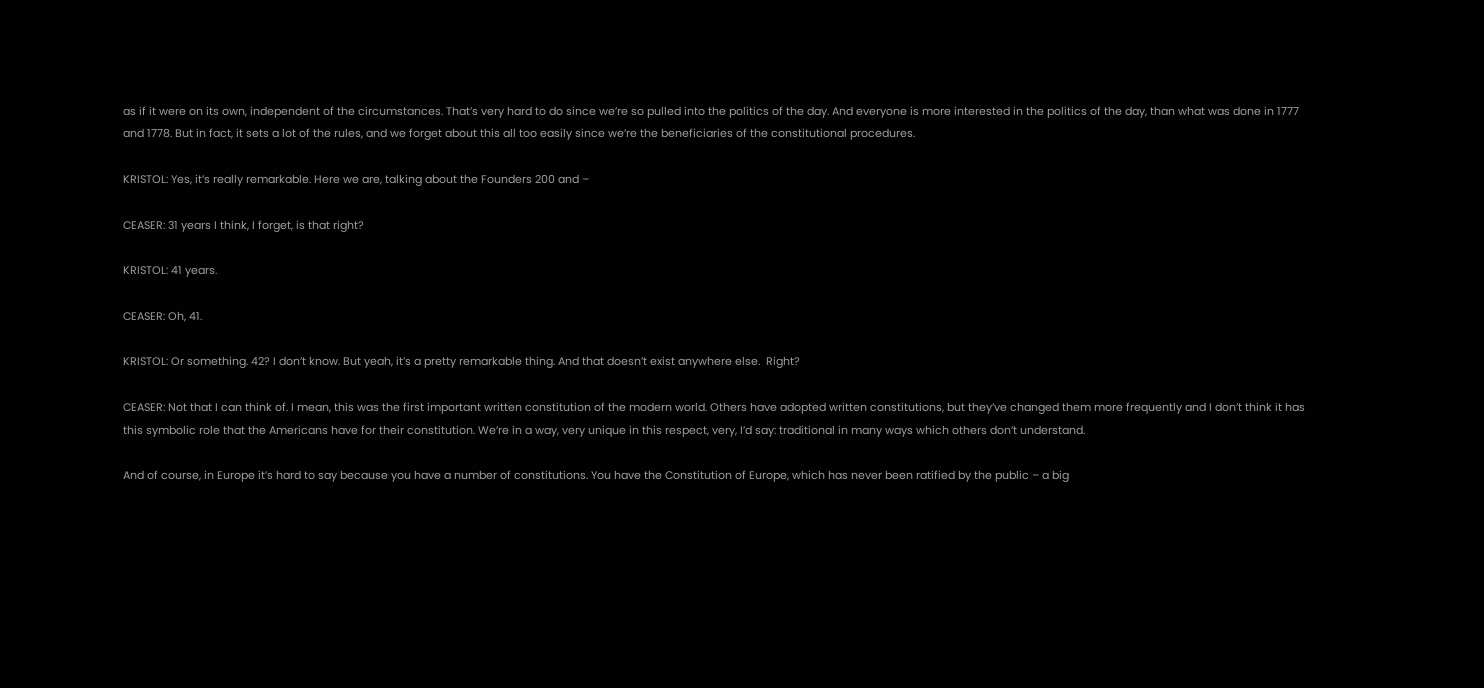as if it were on its own, independent of the circumstances. That’s very hard to do since we’re so pulled into the politics of the day. And everyone is more interested in the politics of the day, than what was done in 1777 and 1778. But in fact, it sets a lot of the rules, and we forget about this all too easily since we’re the beneficiaries of the constitutional procedures.

KRISTOL: Yes, it’s really remarkable. Here we are, talking about the Founders 200 and –

CEASER: 31 years I think, I forget, is that right?

KRISTOL: 41 years.

CEASER: Oh, 41.

KRISTOL: Or something. 42? I don’t know. But yeah, it’s a pretty remarkable thing. And that doesn’t exist anywhere else.  Right?

CEASER: Not that I can think of. I mean, this was the first important written constitution of the modern world. Others have adopted written constitutions, but they’ve changed them more frequently and I don’t think it has this symbolic role that the Americans have for their constitution. We’re in a way, very unique in this respect, very, I’d say: traditional in many ways which others don’t understand.

And of course, in Europe it’s hard to say because you have a number of constitutions. You have the Constitution of Europe, which has never been ratified by the public – a big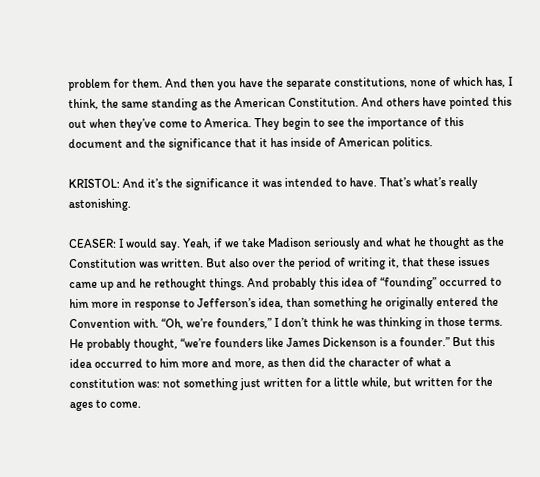problem for them. And then you have the separate constitutions, none of which has, I think, the same standing as the American Constitution. And others have pointed this out when they’ve come to America. They begin to see the importance of this document and the significance that it has inside of American politics.

KRISTOL: And it’s the significance it was intended to have. That’s what’s really astonishing.

CEASER: I would say. Yeah, if we take Madison seriously and what he thought as the Constitution was written. But also over the period of writing it, that these issues came up and he rethought things. And probably this idea of “founding” occurred to him more in response to Jefferson’s idea, than something he originally entered the Convention with. “Oh, we’re founders,” I don’t think he was thinking in those terms. He probably thought, “we’re founders like James Dickenson is a founder.” But this idea occurred to him more and more, as then did the character of what a constitution was: not something just written for a little while, but written for the ages to come.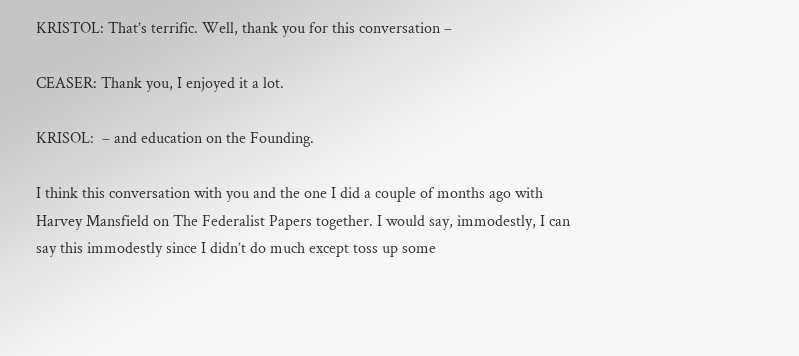KRISTOL: That’s terrific. Well, thank you for this conversation –

CEASER: Thank you, I enjoyed it a lot.

KRISOL:  – and education on the Founding.

I think this conversation with you and the one I did a couple of months ago with Harvey Mansfield on The Federalist Papers together. I would say, immodestly, I can say this immodestly since I didn’t do much except toss up some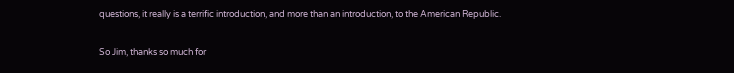questions, it really is a terrific introduction, and more than an introduction, to the American Republic.

So Jim, thanks so much for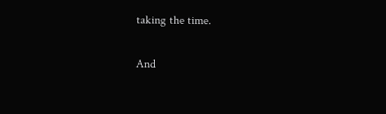taking the time.

And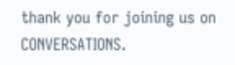thank you for joining us on CONVERSATIONS.